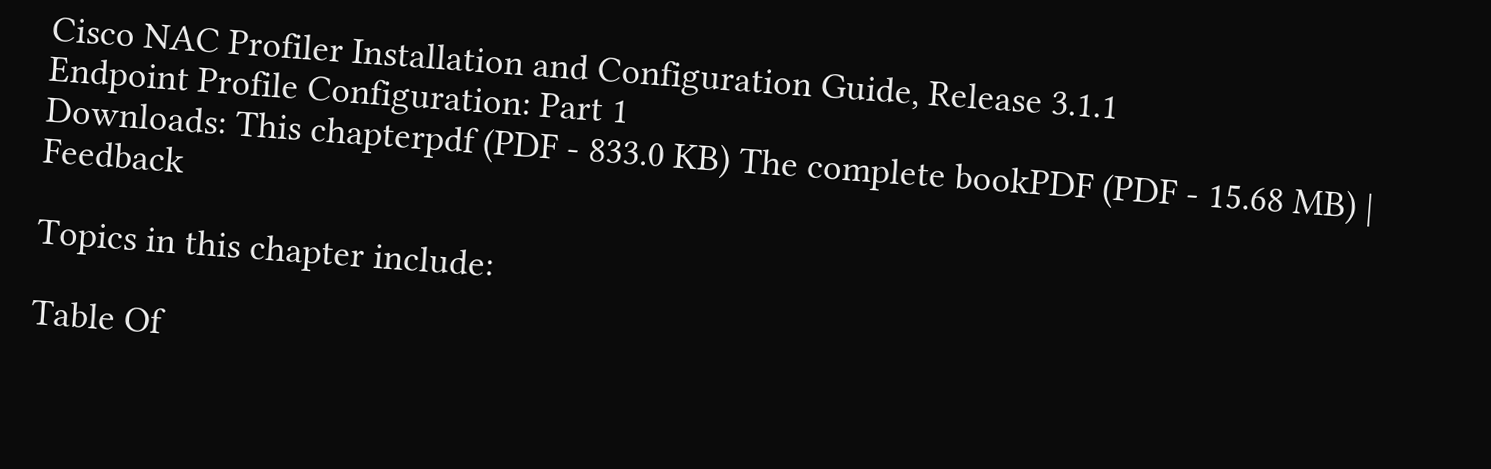Cisco NAC Profiler Installation and Configuration Guide, Release 3.1.1
Endpoint Profile Configuration: Part 1
Downloads: This chapterpdf (PDF - 833.0 KB) The complete bookPDF (PDF - 15.68 MB) | Feedback

Topics in this chapter include:

Table Of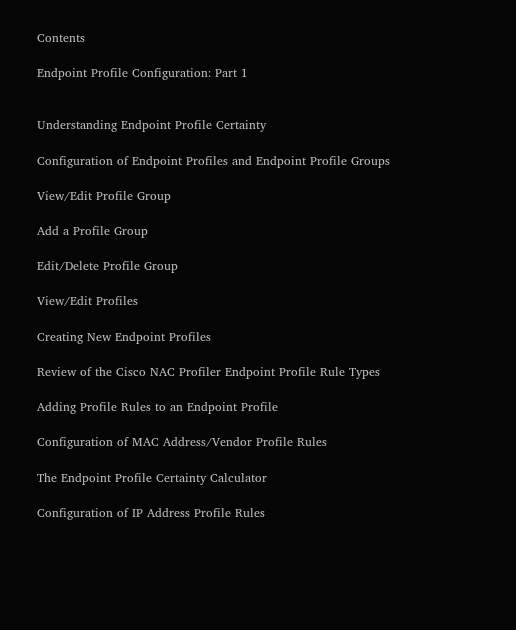Contents

Endpoint Profile Configuration: Part 1


Understanding Endpoint Profile Certainty

Configuration of Endpoint Profiles and Endpoint Profile Groups

View/Edit Profile Group

Add a Profile Group

Edit/Delete Profile Group

View/Edit Profiles

Creating New Endpoint Profiles

Review of the Cisco NAC Profiler Endpoint Profile Rule Types

Adding Profile Rules to an Endpoint Profile

Configuration of MAC Address/Vendor Profile Rules

The Endpoint Profile Certainty Calculator

Configuration of IP Address Profile Rules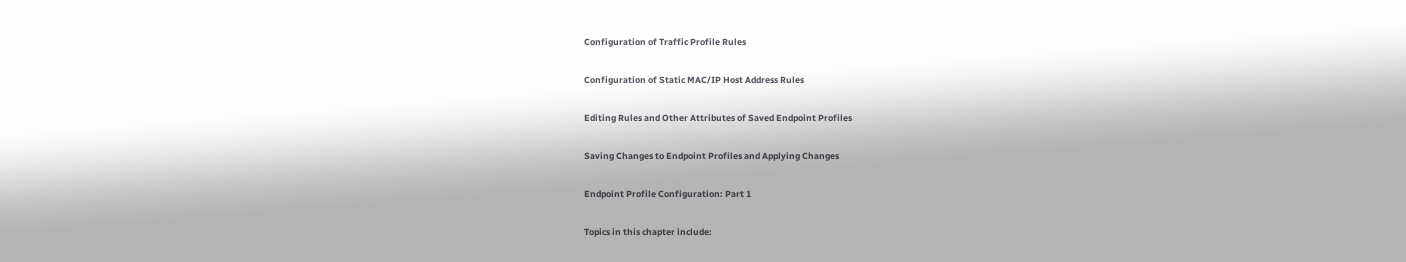Configuration of Traffic Profile Rules

Configuration of Static MAC/IP Host Address Rules

Editing Rules and Other Attributes of Saved Endpoint Profiles

Saving Changes to Endpoint Profiles and Applying Changes

Endpoint Profile Configuration: Part 1

Topics in this chapter include: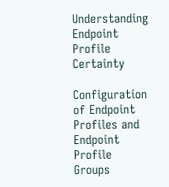Understanding Endpoint Profile Certainty

Configuration of Endpoint Profiles and Endpoint Profile Groups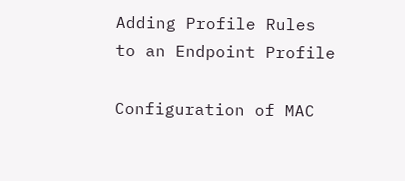Adding Profile Rules to an Endpoint Profile

Configuration of MAC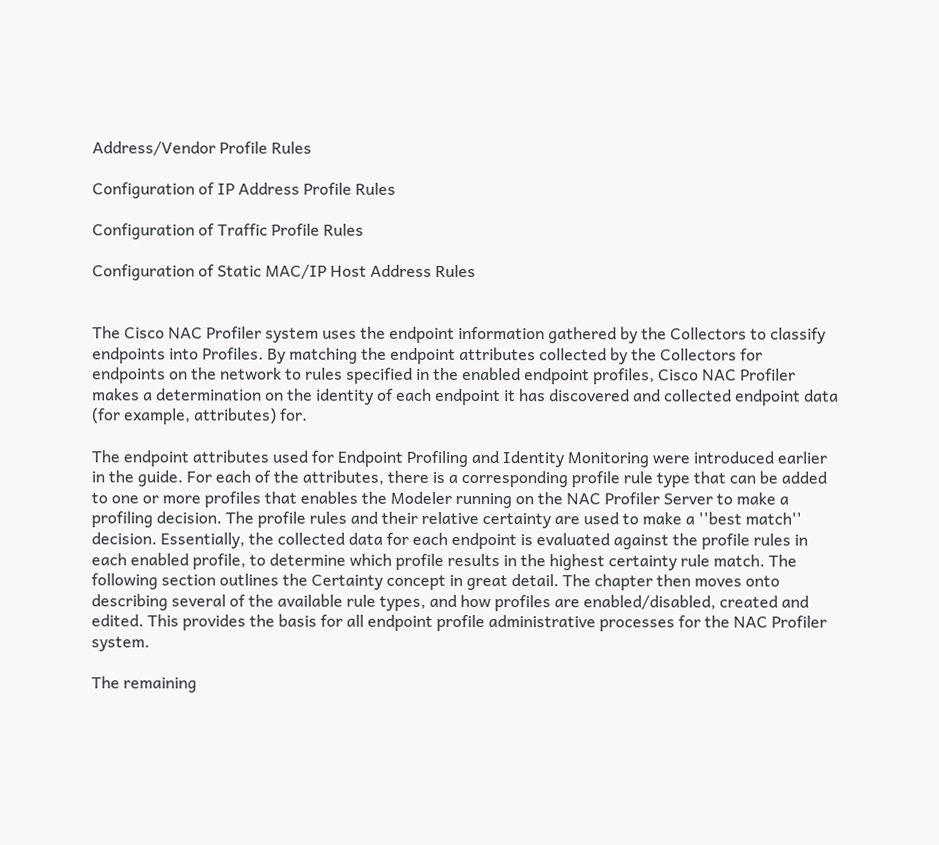Address/Vendor Profile Rules

Configuration of IP Address Profile Rules

Configuration of Traffic Profile Rules

Configuration of Static MAC/IP Host Address Rules


The Cisco NAC Profiler system uses the endpoint information gathered by the Collectors to classify endpoints into Profiles. By matching the endpoint attributes collected by the Collectors for endpoints on the network to rules specified in the enabled endpoint profiles, Cisco NAC Profiler makes a determination on the identity of each endpoint it has discovered and collected endpoint data (for example, attributes) for.

The endpoint attributes used for Endpoint Profiling and Identity Monitoring were introduced earlier in the guide. For each of the attributes, there is a corresponding profile rule type that can be added to one or more profiles that enables the Modeler running on the NAC Profiler Server to make a profiling decision. The profile rules and their relative certainty are used to make a ''best match'' decision. Essentially, the collected data for each endpoint is evaluated against the profile rules in each enabled profile, to determine which profile results in the highest certainty rule match. The following section outlines the Certainty concept in great detail. The chapter then moves onto describing several of the available rule types, and how profiles are enabled/disabled, created and edited. This provides the basis for all endpoint profile administrative processes for the NAC Profiler system.

The remaining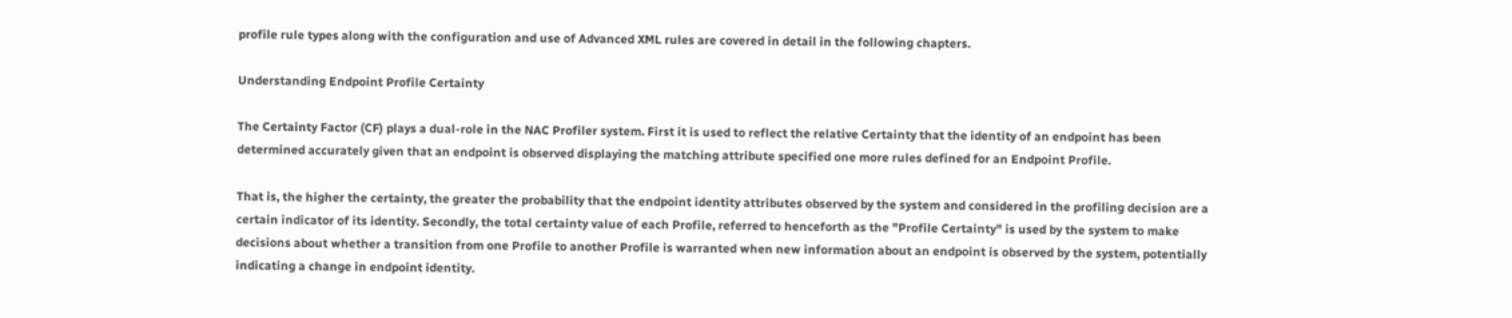profile rule types along with the configuration and use of Advanced XML rules are covered in detail in the following chapters.

Understanding Endpoint Profile Certainty

The Certainty Factor (CF) plays a dual-role in the NAC Profiler system. First it is used to reflect the relative Certainty that the identity of an endpoint has been determined accurately given that an endpoint is observed displaying the matching attribute specified one more rules defined for an Endpoint Profile.

That is, the higher the certainty, the greater the probability that the endpoint identity attributes observed by the system and considered in the profiling decision are a certain indicator of its identity. Secondly, the total certainty value of each Profile, referred to henceforth as the "Profile Certainty" is used by the system to make decisions about whether a transition from one Profile to another Profile is warranted when new information about an endpoint is observed by the system, potentially indicating a change in endpoint identity.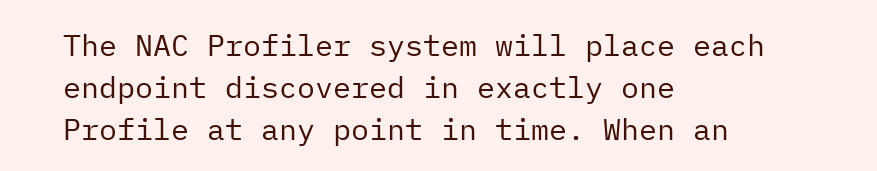The NAC Profiler system will place each endpoint discovered in exactly one Profile at any point in time. When an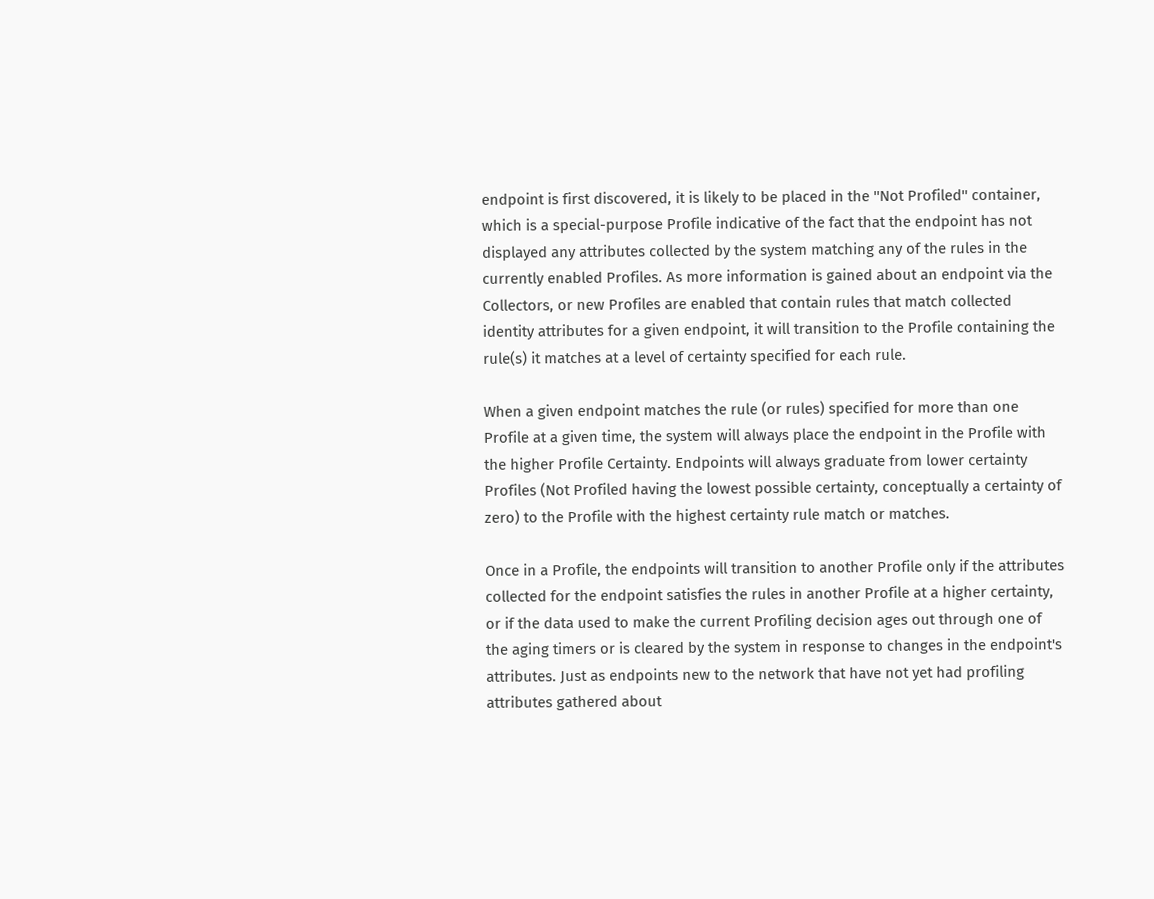endpoint is first discovered, it is likely to be placed in the ''Not Profiled'' container, which is a special-purpose Profile indicative of the fact that the endpoint has not displayed any attributes collected by the system matching any of the rules in the currently enabled Profiles. As more information is gained about an endpoint via the Collectors, or new Profiles are enabled that contain rules that match collected identity attributes for a given endpoint, it will transition to the Profile containing the rule(s) it matches at a level of certainty specified for each rule.

When a given endpoint matches the rule (or rules) specified for more than one Profile at a given time, the system will always place the endpoint in the Profile with the higher Profile Certainty. Endpoints will always graduate from lower certainty Profiles (Not Profiled having the lowest possible certainty, conceptually a certainty of zero) to the Profile with the highest certainty rule match or matches.

Once in a Profile, the endpoints will transition to another Profile only if the attributes collected for the endpoint satisfies the rules in another Profile at a higher certainty, or if the data used to make the current Profiling decision ages out through one of the aging timers or is cleared by the system in response to changes in the endpoint's attributes. Just as endpoints new to the network that have not yet had profiling attributes gathered about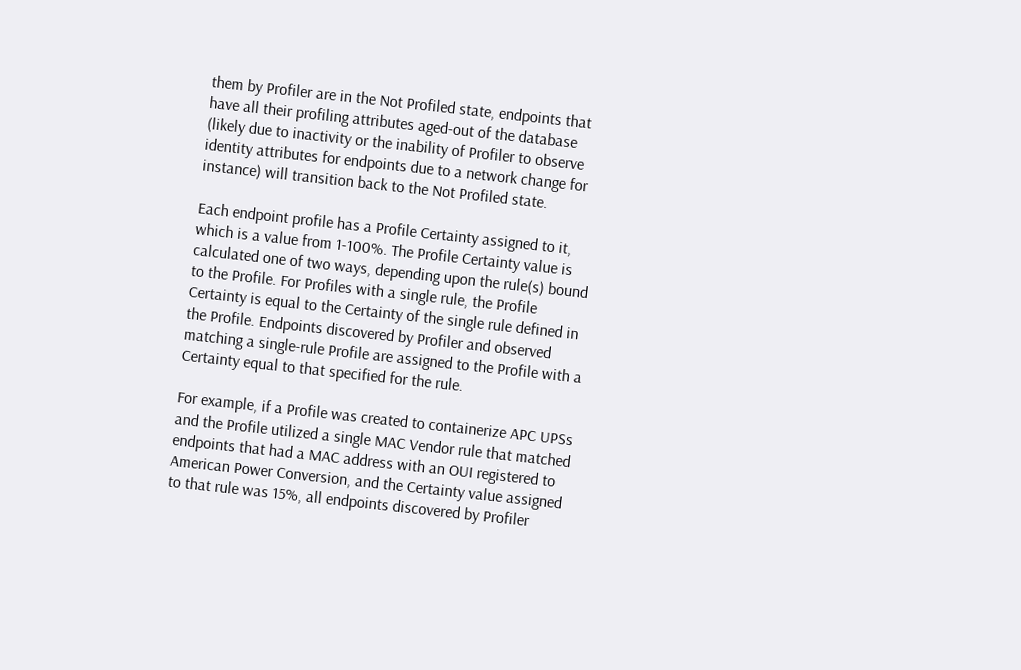them by Profiler are in the Not Profiled state, endpoints that have all their profiling attributes aged-out of the database (likely due to inactivity or the inability of Profiler to observe identity attributes for endpoints due to a network change for instance) will transition back to the Not Profiled state.

Each endpoint profile has a Profile Certainty assigned to it, which is a value from 1-100%. The Profile Certainty value is calculated one of two ways, depending upon the rule(s) bound to the Profile. For Profiles with a single rule, the Profile Certainty is equal to the Certainty of the single rule defined in the Profile. Endpoints discovered by Profiler and observed matching a single-rule Profile are assigned to the Profile with a Certainty equal to that specified for the rule.

For example, if a Profile was created to containerize APC UPSs and the Profile utilized a single MAC Vendor rule that matched endpoints that had a MAC address with an OUI registered to American Power Conversion, and the Certainty value assigned to that rule was 15%, all endpoints discovered by Profiler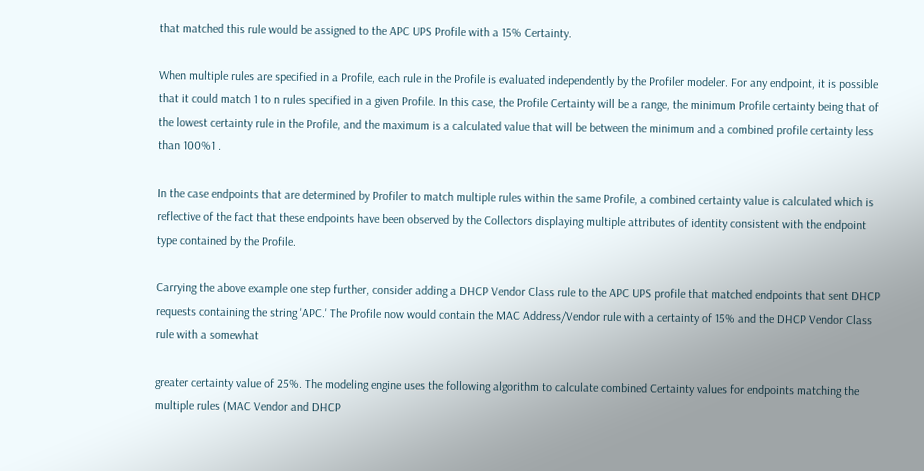that matched this rule would be assigned to the APC UPS Profile with a 15% Certainty.

When multiple rules are specified in a Profile, each rule in the Profile is evaluated independently by the Profiler modeler. For any endpoint, it is possible that it could match 1 to n rules specified in a given Profile. In this case, the Profile Certainty will be a range, the minimum Profile certainty being that of the lowest certainty rule in the Profile, and the maximum is a calculated value that will be between the minimum and a combined profile certainty less than 100%1 .

In the case endpoints that are determined by Profiler to match multiple rules within the same Profile, a combined certainty value is calculated which is reflective of the fact that these endpoints have been observed by the Collectors displaying multiple attributes of identity consistent with the endpoint type contained by the Profile.

Carrying the above example one step further, consider adding a DHCP Vendor Class rule to the APC UPS profile that matched endpoints that sent DHCP requests containing the string 'APC.' The Profile now would contain the MAC Address/Vendor rule with a certainty of 15% and the DHCP Vendor Class rule with a somewhat

greater certainty value of 25%. The modeling engine uses the following algorithm to calculate combined Certainty values for endpoints matching the multiple rules (MAC Vendor and DHCP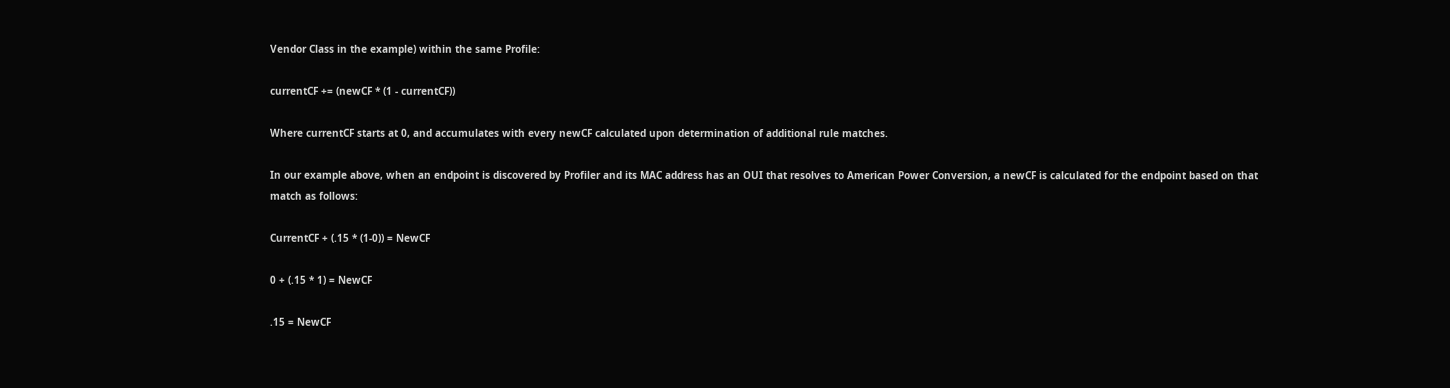Vendor Class in the example) within the same Profile:

currentCF += (newCF * (1 - currentCF))

Where currentCF starts at 0, and accumulates with every newCF calculated upon determination of additional rule matches.

In our example above, when an endpoint is discovered by Profiler and its MAC address has an OUI that resolves to American Power Conversion, a newCF is calculated for the endpoint based on that match as follows:

CurrentCF + (.15 * (1-0)) = NewCF

0 + (.15 * 1) = NewCF

.15 = NewCF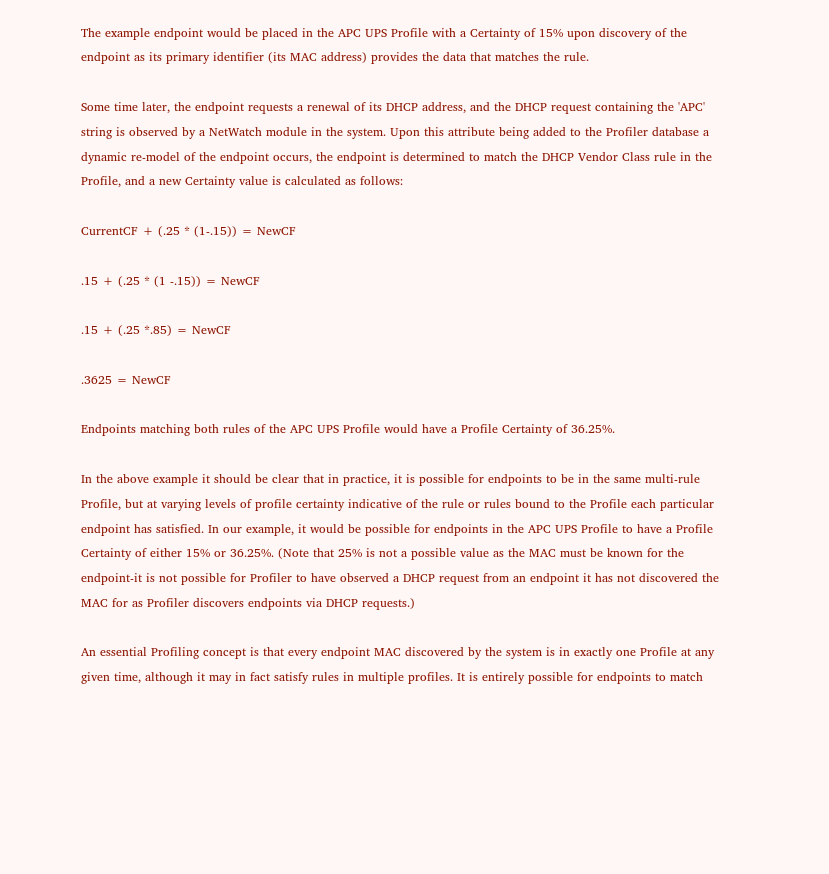The example endpoint would be placed in the APC UPS Profile with a Certainty of 15% upon discovery of the endpoint as its primary identifier (its MAC address) provides the data that matches the rule.

Some time later, the endpoint requests a renewal of its DHCP address, and the DHCP request containing the 'APC' string is observed by a NetWatch module in the system. Upon this attribute being added to the Profiler database a dynamic re-model of the endpoint occurs, the endpoint is determined to match the DHCP Vendor Class rule in the Profile, and a new Certainty value is calculated as follows:

CurrentCF + (.25 * (1-.15)) = NewCF

.15 + (.25 * (1 -.15)) = NewCF

.15 + (.25 *.85) = NewCF

.3625 = NewCF

Endpoints matching both rules of the APC UPS Profile would have a Profile Certainty of 36.25%.

In the above example it should be clear that in practice, it is possible for endpoints to be in the same multi-rule Profile, but at varying levels of profile certainty indicative of the rule or rules bound to the Profile each particular endpoint has satisfied. In our example, it would be possible for endpoints in the APC UPS Profile to have a Profile Certainty of either 15% or 36.25%. (Note that 25% is not a possible value as the MAC must be known for the endpoint-it is not possible for Profiler to have observed a DHCP request from an endpoint it has not discovered the MAC for as Profiler discovers endpoints via DHCP requests.)

An essential Profiling concept is that every endpoint MAC discovered by the system is in exactly one Profile at any given time, although it may in fact satisfy rules in multiple profiles. It is entirely possible for endpoints to match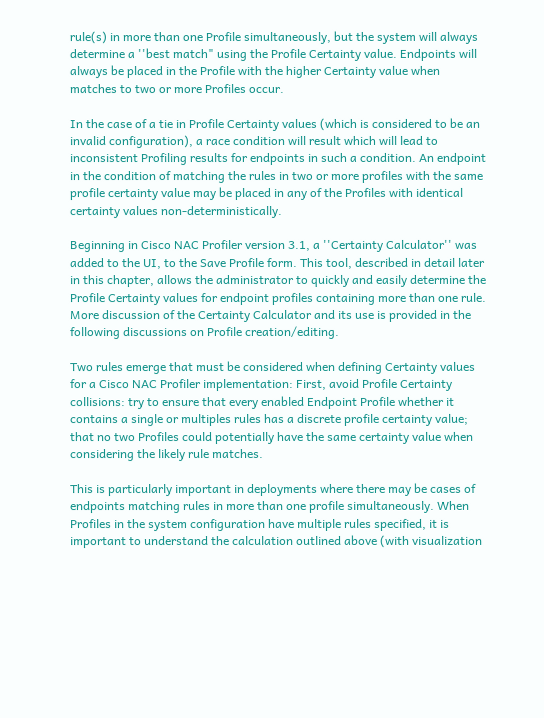rule(s) in more than one Profile simultaneously, but the system will always determine a ''best match" using the Profile Certainty value. Endpoints will always be placed in the Profile with the higher Certainty value when matches to two or more Profiles occur.

In the case of a tie in Profile Certainty values (which is considered to be an invalid configuration), a race condition will result which will lead to inconsistent Profiling results for endpoints in such a condition. An endpoint in the condition of matching the rules in two or more profiles with the same profile certainty value may be placed in any of the Profiles with identical certainty values non-deterministically.

Beginning in Cisco NAC Profiler version 3.1, a ''Certainty Calculator'' was added to the UI, to the Save Profile form. This tool, described in detail later in this chapter, allows the administrator to quickly and easily determine the Profile Certainty values for endpoint profiles containing more than one rule. More discussion of the Certainty Calculator and its use is provided in the following discussions on Profile creation/editing.

Two rules emerge that must be considered when defining Certainty values for a Cisco NAC Profiler implementation: First, avoid Profile Certainty collisions: try to ensure that every enabled Endpoint Profile whether it contains a single or multiples rules has a discrete profile certainty value; that no two Profiles could potentially have the same certainty value when considering the likely rule matches.

This is particularly important in deployments where there may be cases of endpoints matching rules in more than one profile simultaneously. When Profiles in the system configuration have multiple rules specified, it is important to understand the calculation outlined above (with visualization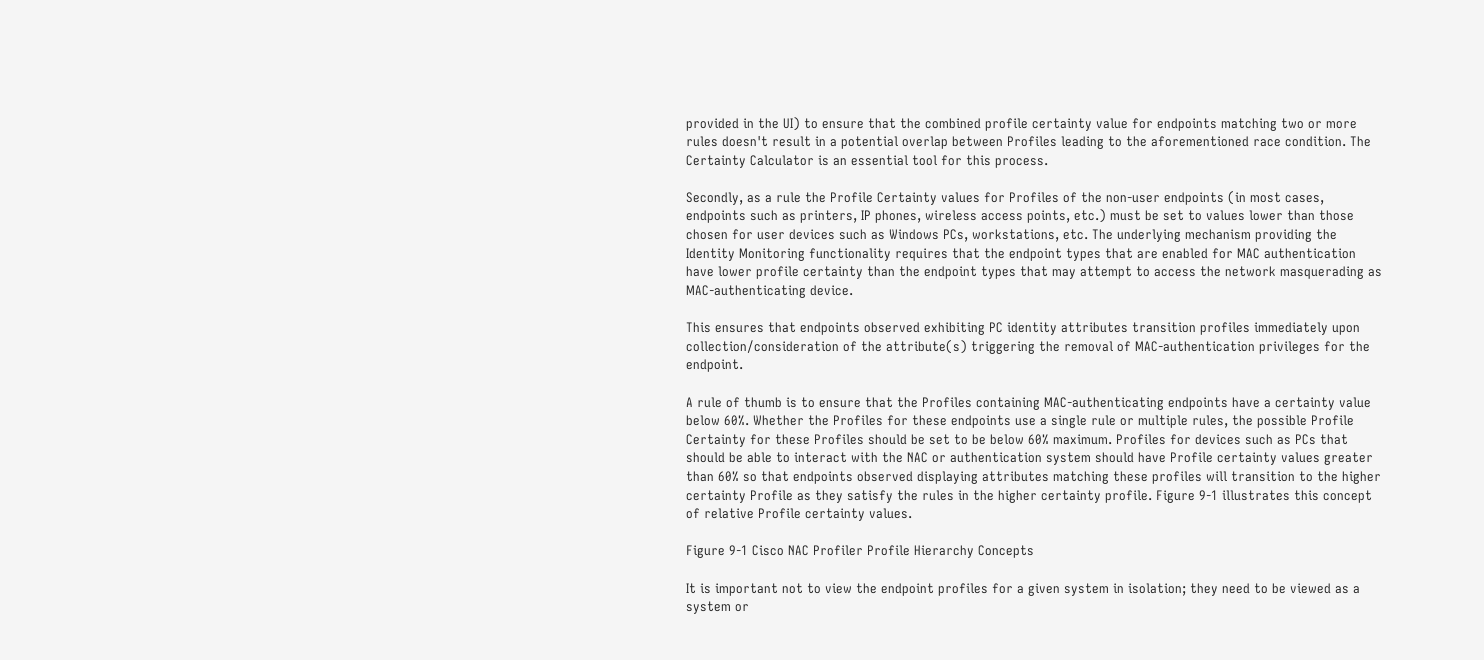provided in the UI) to ensure that the combined profile certainty value for endpoints matching two or more rules doesn't result in a potential overlap between Profiles leading to the aforementioned race condition. The Certainty Calculator is an essential tool for this process.

Secondly, as a rule the Profile Certainty values for Profiles of the non-user endpoints (in most cases, endpoints such as printers, IP phones, wireless access points, etc.) must be set to values lower than those chosen for user devices such as Windows PCs, workstations, etc. The underlying mechanism providing the Identity Monitoring functionality requires that the endpoint types that are enabled for MAC authentication have lower profile certainty than the endpoint types that may attempt to access the network masquerading as MAC-authenticating device.

This ensures that endpoints observed exhibiting PC identity attributes transition profiles immediately upon collection/consideration of the attribute(s) triggering the removal of MAC-authentication privileges for the endpoint.

A rule of thumb is to ensure that the Profiles containing MAC-authenticating endpoints have a certainty value below 60%. Whether the Profiles for these endpoints use a single rule or multiple rules, the possible Profile Certainty for these Profiles should be set to be below 60% maximum. Profiles for devices such as PCs that should be able to interact with the NAC or authentication system should have Profile certainty values greater than 60% so that endpoints observed displaying attributes matching these profiles will transition to the higher certainty Profile as they satisfy the rules in the higher certainty profile. Figure 9-1 illustrates this concept of relative Profile certainty values.

Figure 9-1 Cisco NAC Profiler Profile Hierarchy Concepts

It is important not to view the endpoint profiles for a given system in isolation; they need to be viewed as a system or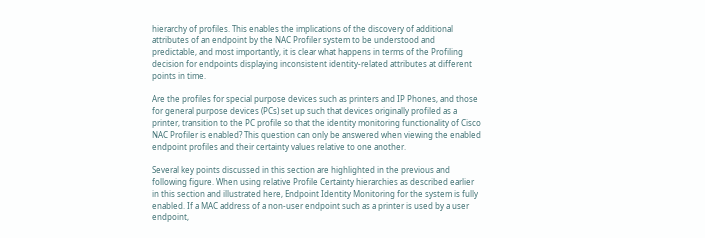hierarchy of profiles. This enables the implications of the discovery of additional attributes of an endpoint by the NAC Profiler system to be understood and predictable, and most importantly, it is clear what happens in terms of the Profiling decision for endpoints displaying inconsistent identity-related attributes at different points in time.

Are the profiles for special purpose devices such as printers and IP Phones, and those for general purpose devices (PCs) set up such that devices originally profiled as a printer, transition to the PC profile so that the identity monitoring functionality of Cisco NAC Profiler is enabled? This question can only be answered when viewing the enabled endpoint profiles and their certainty values relative to one another.

Several key points discussed in this section are highlighted in the previous and following figure. When using relative Profile Certainty hierarchies as described earlier in this section and illustrated here, Endpoint Identity Monitoring for the system is fully enabled. If a MAC address of a non-user endpoint such as a printer is used by a user endpoint,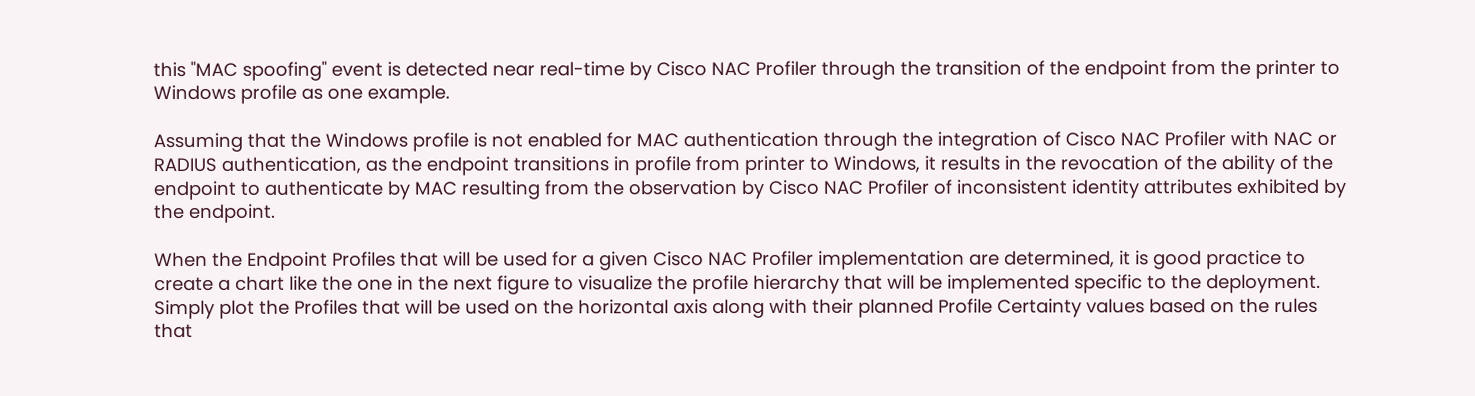this "MAC spoofing" event is detected near real-time by Cisco NAC Profiler through the transition of the endpoint from the printer to Windows profile as one example.

Assuming that the Windows profile is not enabled for MAC authentication through the integration of Cisco NAC Profiler with NAC or RADIUS authentication, as the endpoint transitions in profile from printer to Windows, it results in the revocation of the ability of the endpoint to authenticate by MAC resulting from the observation by Cisco NAC Profiler of inconsistent identity attributes exhibited by the endpoint.

When the Endpoint Profiles that will be used for a given Cisco NAC Profiler implementation are determined, it is good practice to create a chart like the one in the next figure to visualize the profile hierarchy that will be implemented specific to the deployment. Simply plot the Profiles that will be used on the horizontal axis along with their planned Profile Certainty values based on the rules that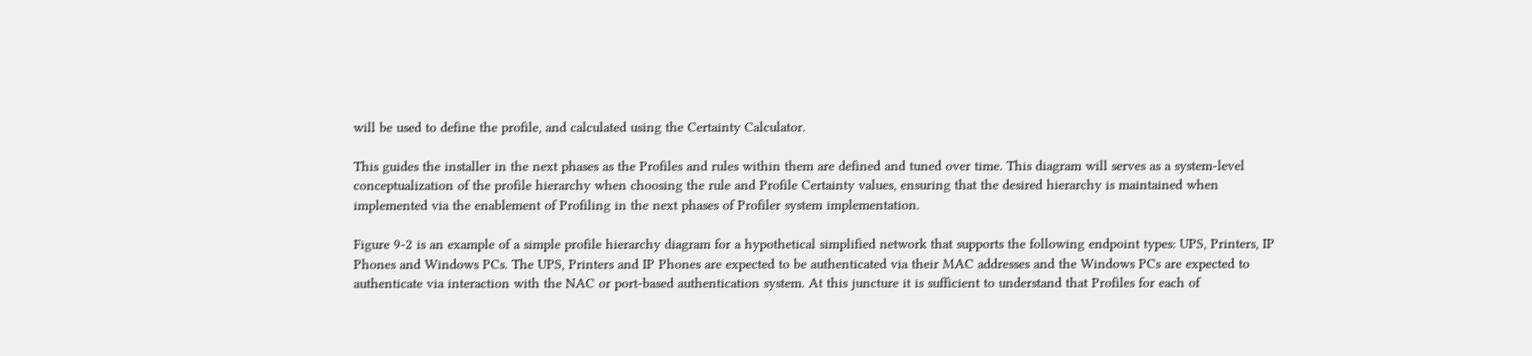will be used to define the profile, and calculated using the Certainty Calculator.

This guides the installer in the next phases as the Profiles and rules within them are defined and tuned over time. This diagram will serves as a system-level conceptualization of the profile hierarchy when choosing the rule and Profile Certainty values, ensuring that the desired hierarchy is maintained when implemented via the enablement of Profiling in the next phases of Profiler system implementation.

Figure 9-2 is an example of a simple profile hierarchy diagram for a hypothetical simplified network that supports the following endpoint types: UPS, Printers, IP Phones and Windows PCs. The UPS, Printers and IP Phones are expected to be authenticated via their MAC addresses and the Windows PCs are expected to authenticate via interaction with the NAC or port-based authentication system. At this juncture it is sufficient to understand that Profiles for each of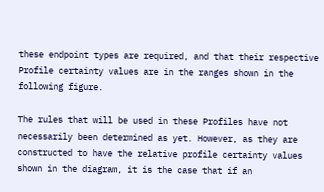these endpoint types are required, and that their respective Profile certainty values are in the ranges shown in the following figure.

The rules that will be used in these Profiles have not necessarily been determined as yet. However, as they are constructed to have the relative profile certainty values shown in the diagram, it is the case that if an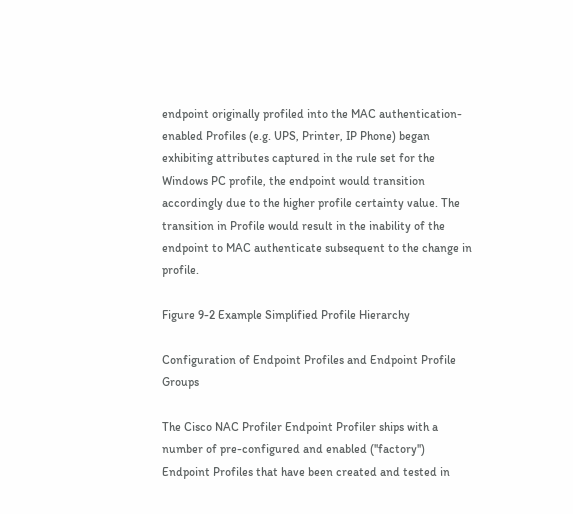endpoint originally profiled into the MAC authentication-enabled Profiles (e.g. UPS, Printer, IP Phone) began exhibiting attributes captured in the rule set for the Windows PC profile, the endpoint would transition accordingly due to the higher profile certainty value. The transition in Profile would result in the inability of the endpoint to MAC authenticate subsequent to the change in profile.

Figure 9-2 Example Simplified Profile Hierarchy

Configuration of Endpoint Profiles and Endpoint Profile Groups

The Cisco NAC Profiler Endpoint Profiler ships with a number of pre-configured and enabled (''factory'') Endpoint Profiles that have been created and tested in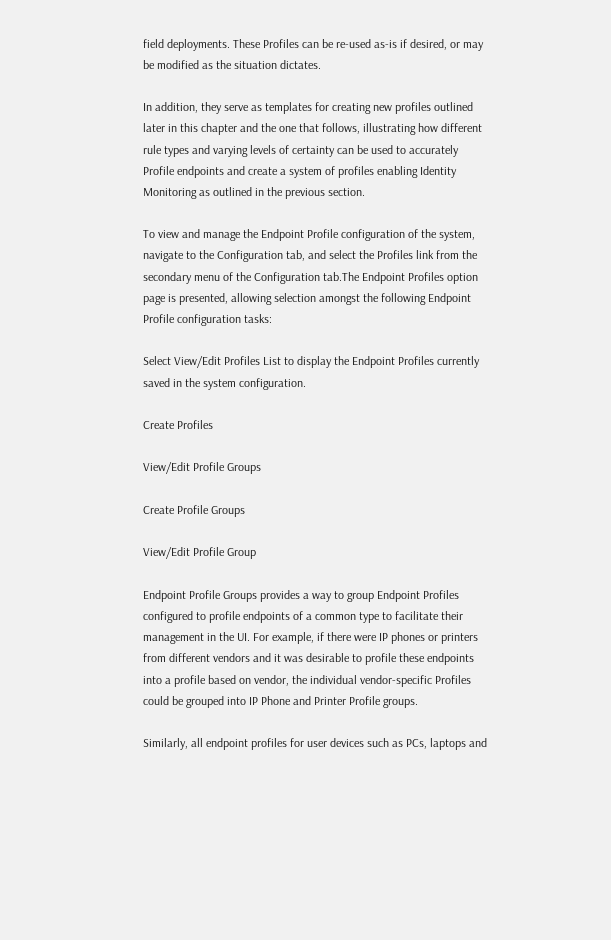field deployments. These Profiles can be re-used as-is if desired, or may be modified as the situation dictates.

In addition, they serve as templates for creating new profiles outlined later in this chapter and the one that follows, illustrating how different rule types and varying levels of certainty can be used to accurately Profile endpoints and create a system of profiles enabling Identity Monitoring as outlined in the previous section.

To view and manage the Endpoint Profile configuration of the system, navigate to the Configuration tab, and select the Profiles link from the secondary menu of the Configuration tab.The Endpoint Profiles option page is presented, allowing selection amongst the following Endpoint Profile configuration tasks:

Select View/Edit Profiles List to display the Endpoint Profiles currently saved in the system configuration.

Create Profiles

View/Edit Profile Groups

Create Profile Groups

View/Edit Profile Group

Endpoint Profile Groups provides a way to group Endpoint Profiles configured to profile endpoints of a common type to facilitate their management in the UI. For example, if there were IP phones or printers from different vendors and it was desirable to profile these endpoints into a profile based on vendor, the individual vendor-specific Profiles could be grouped into IP Phone and Printer Profile groups.

Similarly, all endpoint profiles for user devices such as PCs, laptops and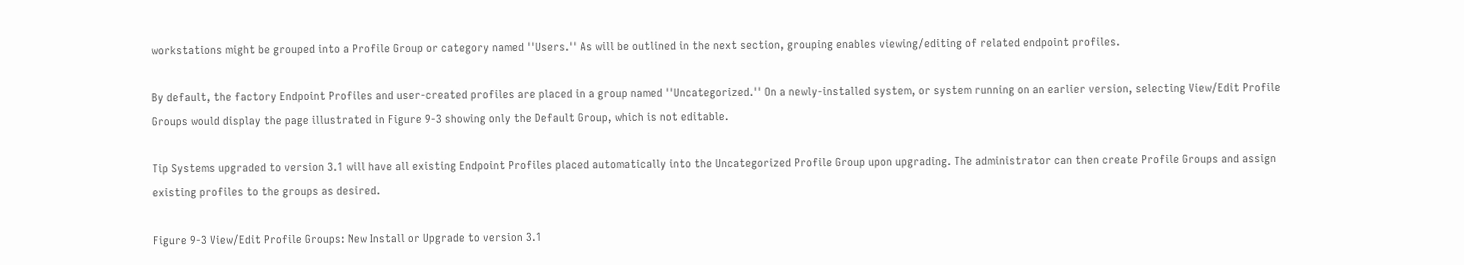workstations might be grouped into a Profile Group or category named ''Users.'' As will be outlined in the next section, grouping enables viewing/editing of related endpoint profiles.

By default, the factory Endpoint Profiles and user-created profiles are placed in a group named ''Uncategorized.'' On a newly-installed system, or system running on an earlier version, selecting View/Edit Profile Groups would display the page illustrated in Figure 9-3 showing only the Default Group, which is not editable.

Tip Systems upgraded to version 3.1 will have all existing Endpoint Profiles placed automatically into the Uncategorized Profile Group upon upgrading. The administrator can then create Profile Groups and assign existing profiles to the groups as desired.

Figure 9-3 View/Edit Profile Groups: New Install or Upgrade to version 3.1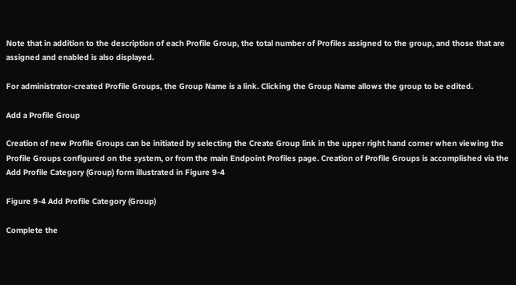Note that in addition to the description of each Profile Group, the total number of Profiles assigned to the group, and those that are assigned and enabled is also displayed.

For administrator-created Profile Groups, the Group Name is a link. Clicking the Group Name allows the group to be edited.

Add a Profile Group

Creation of new Profile Groups can be initiated by selecting the Create Group link in the upper right hand corner when viewing the Profile Groups configured on the system, or from the main Endpoint Profiles page. Creation of Profile Groups is accomplished via the Add Profile Category (Group) form illustrated in Figure 9-4

Figure 9-4 Add Profile Category (Group)

Complete the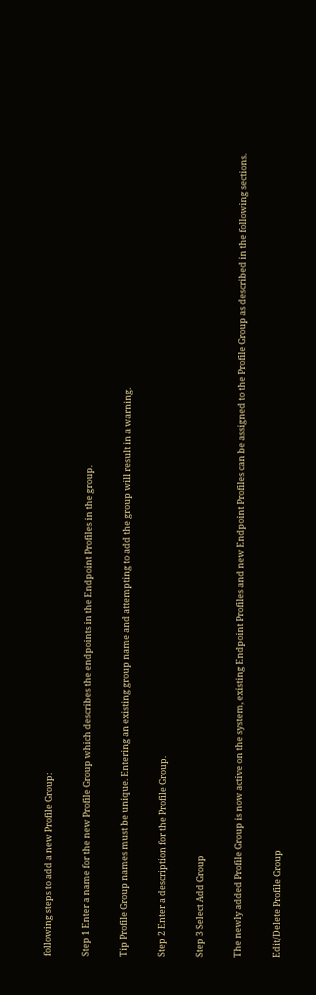following steps to add a new Profile Group:

Step 1 Enter a name for the new Profile Group which describes the endpoints in the Endpoint Profiles in the group.

Tip Profile Group names must be unique. Entering an existing group name and attempting to add the group will result in a warning.

Step 2 Enter a description for the Profile Group.

Step 3 Select Add Group

The newly added Profile Group is now active on the system, existing Endpoint Profiles and new Endpoint Profiles can be assigned to the Profile Group as described in the following sections.

Edit/Delete Profile Group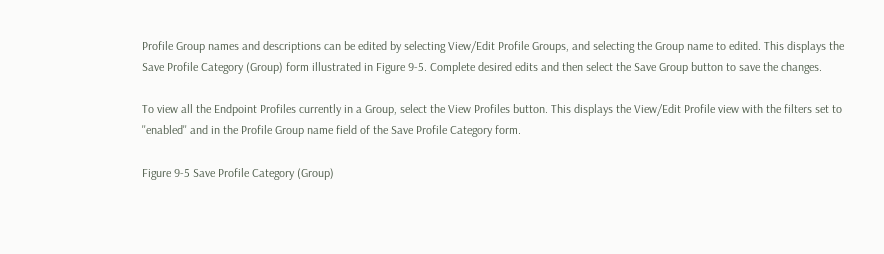Profile Group names and descriptions can be edited by selecting View/Edit Profile Groups, and selecting the Group name to edited. This displays the Save Profile Category (Group) form illustrated in Figure 9-5. Complete desired edits and then select the Save Group button to save the changes.

To view all the Endpoint Profiles currently in a Group, select the View Profiles button. This displays the View/Edit Profile view with the filters set to ''enabled'' and in the Profile Group name field of the Save Profile Category form.

Figure 9-5 Save Profile Category (Group)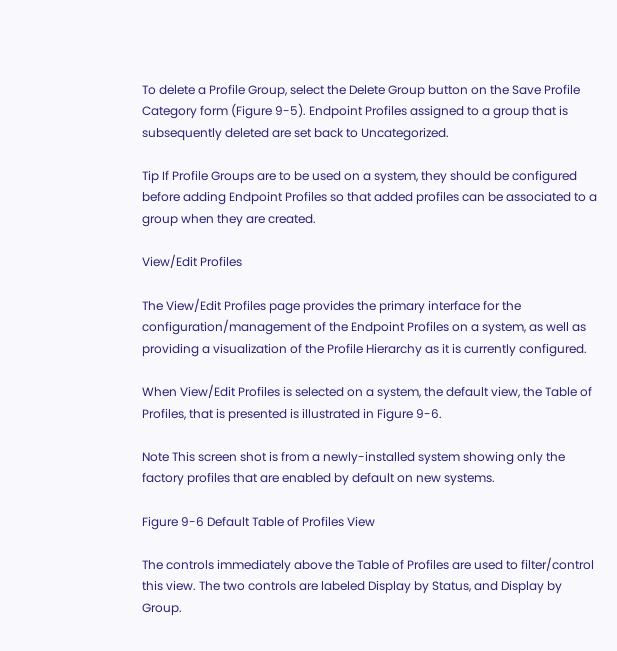To delete a Profile Group, select the Delete Group button on the Save Profile Category form (Figure 9-5). Endpoint Profiles assigned to a group that is subsequently deleted are set back to Uncategorized.

Tip If Profile Groups are to be used on a system, they should be configured before adding Endpoint Profiles so that added profiles can be associated to a group when they are created.

View/Edit Profiles

The View/Edit Profiles page provides the primary interface for the configuration/management of the Endpoint Profiles on a system, as well as providing a visualization of the Profile Hierarchy as it is currently configured.

When View/Edit Profiles is selected on a system, the default view, the Table of Profiles, that is presented is illustrated in Figure 9-6.

Note This screen shot is from a newly-installed system showing only the factory profiles that are enabled by default on new systems.

Figure 9-6 Default Table of Profiles View

The controls immediately above the Table of Profiles are used to filter/control this view. The two controls are labeled Display by Status, and Display by Group.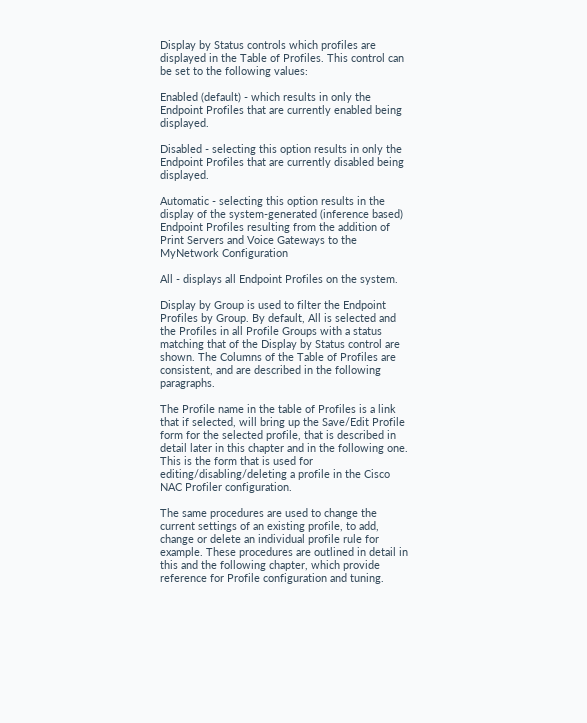Display by Status controls which profiles are displayed in the Table of Profiles. This control can be set to the following values:

Enabled (default) - which results in only the Endpoint Profiles that are currently enabled being displayed.

Disabled - selecting this option results in only the Endpoint Profiles that are currently disabled being displayed.

Automatic - selecting this option results in the display of the system-generated (inference based) Endpoint Profiles resulting from the addition of Print Servers and Voice Gateways to the MyNetwork Configuration

All - displays all Endpoint Profiles on the system.

Display by Group is used to filter the Endpoint Profiles by Group. By default, All is selected and the Profiles in all Profile Groups with a status matching that of the Display by Status control are shown. The Columns of the Table of Profiles are consistent, and are described in the following paragraphs.

The Profile name in the table of Profiles is a link that if selected, will bring up the Save/Edit Profile form for the selected profile, that is described in detail later in this chapter and in the following one. This is the form that is used for editing/disabling/deleting a profile in the Cisco NAC Profiler configuration.

The same procedures are used to change the current settings of an existing profile, to add, change or delete an individual profile rule for example. These procedures are outlined in detail in this and the following chapter, which provide reference for Profile configuration and tuning.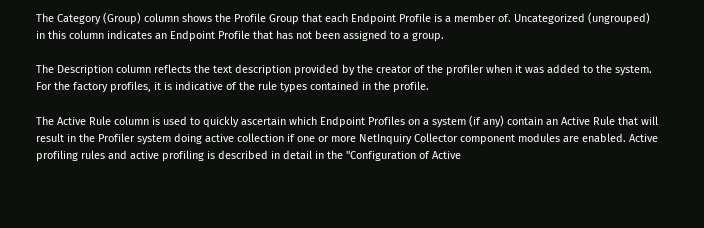The Category (Group) column shows the Profile Group that each Endpoint Profile is a member of. Uncategorized (ungrouped) in this column indicates an Endpoint Profile that has not been assigned to a group.

The Description column reflects the text description provided by the creator of the profiler when it was added to the system. For the factory profiles, it is indicative of the rule types contained in the profile.

The Active Rule column is used to quickly ascertain which Endpoint Profiles on a system (if any) contain an Active Rule that will result in the Profiler system doing active collection if one or more NetInquiry Collector component modules are enabled. Active profiling rules and active profiling is described in detail in the "Configuration of Active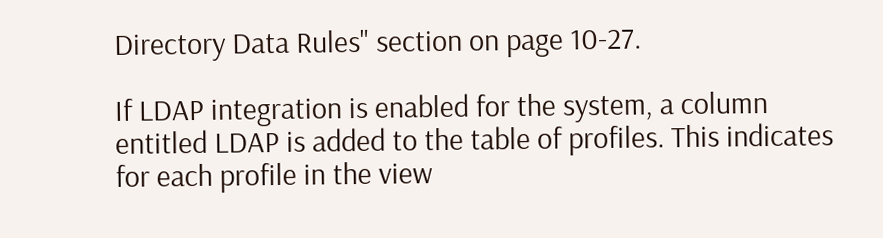Directory Data Rules" section on page 10-27.

If LDAP integration is enabled for the system, a column entitled LDAP is added to the table of profiles. This indicates for each profile in the view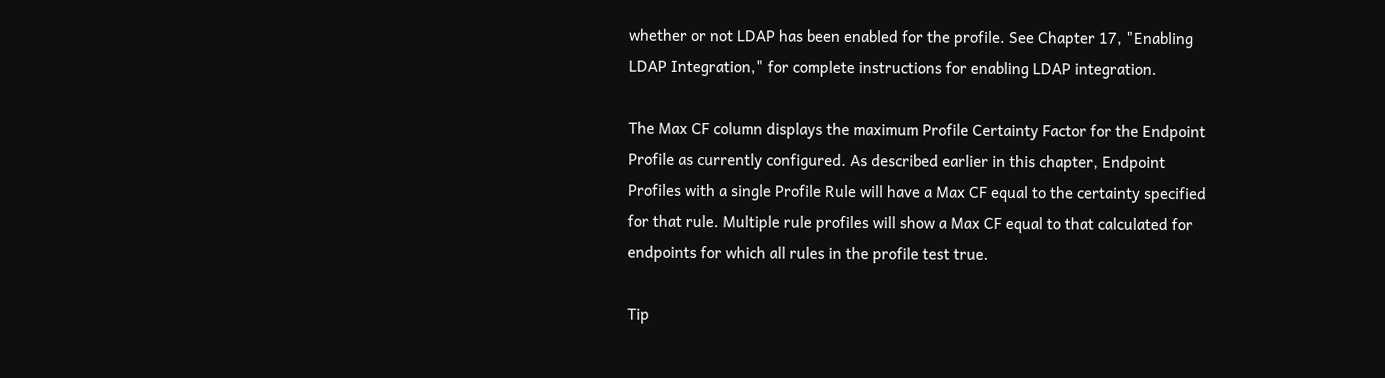whether or not LDAP has been enabled for the profile. See Chapter 17, "Enabling LDAP Integration," for complete instructions for enabling LDAP integration.

The Max CF column displays the maximum Profile Certainty Factor for the Endpoint Profile as currently configured. As described earlier in this chapter, Endpoint Profiles with a single Profile Rule will have a Max CF equal to the certainty specified for that rule. Multiple rule profiles will show a Max CF equal to that calculated for endpoints for which all rules in the profile test true.

Tip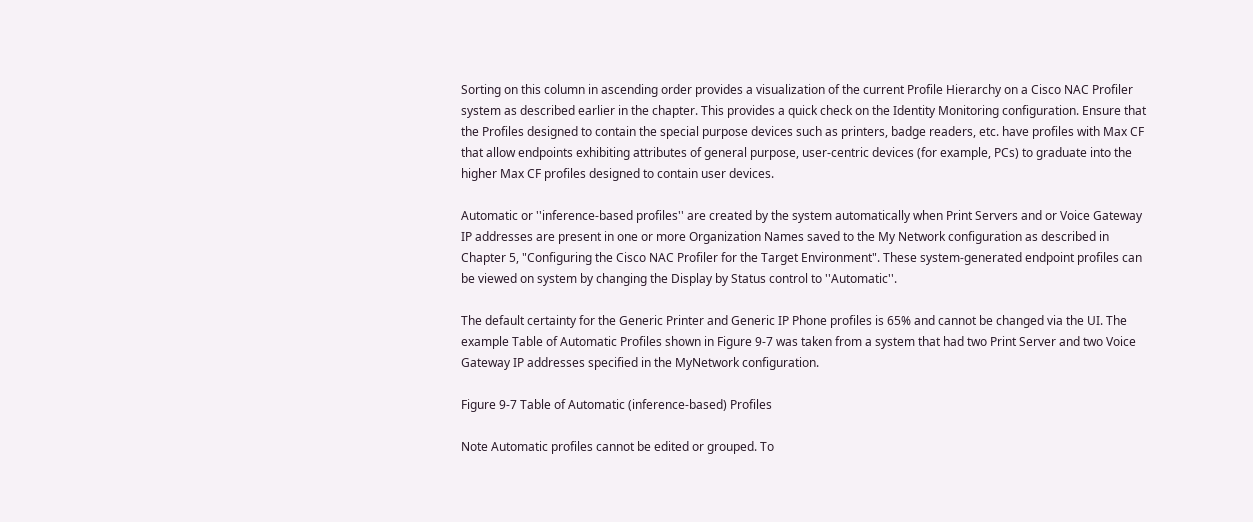Sorting on this column in ascending order provides a visualization of the current Profile Hierarchy on a Cisco NAC Profiler system as described earlier in the chapter. This provides a quick check on the Identity Monitoring configuration. Ensure that the Profiles designed to contain the special purpose devices such as printers, badge readers, etc. have profiles with Max CF that allow endpoints exhibiting attributes of general purpose, user-centric devices (for example, PCs) to graduate into the higher Max CF profiles designed to contain user devices.

Automatic or ''inference-based profiles'' are created by the system automatically when Print Servers and or Voice Gateway IP addresses are present in one or more Organization Names saved to the My Network configuration as described in Chapter 5, "Configuring the Cisco NAC Profiler for the Target Environment". These system-generated endpoint profiles can be viewed on system by changing the Display by Status control to ''Automatic''.

The default certainty for the Generic Printer and Generic IP Phone profiles is 65% and cannot be changed via the UI. The example Table of Automatic Profiles shown in Figure 9-7 was taken from a system that had two Print Server and two Voice Gateway IP addresses specified in the MyNetwork configuration.

Figure 9-7 Table of Automatic (inference-based) Profiles

Note Automatic profiles cannot be edited or grouped. To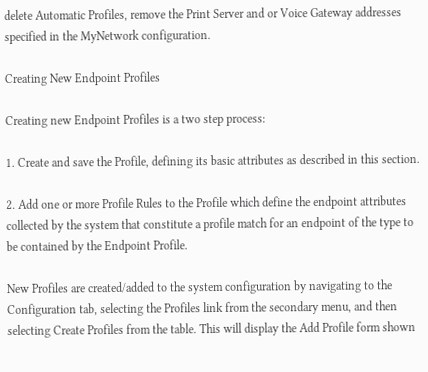delete Automatic Profiles, remove the Print Server and or Voice Gateway addresses specified in the MyNetwork configuration.

Creating New Endpoint Profiles

Creating new Endpoint Profiles is a two step process:

1. Create and save the Profile, defining its basic attributes as described in this section.

2. Add one or more Profile Rules to the Profile which define the endpoint attributes collected by the system that constitute a profile match for an endpoint of the type to be contained by the Endpoint Profile.

New Profiles are created/added to the system configuration by navigating to the Configuration tab, selecting the Profiles link from the secondary menu, and then selecting Create Profiles from the table. This will display the Add Profile form shown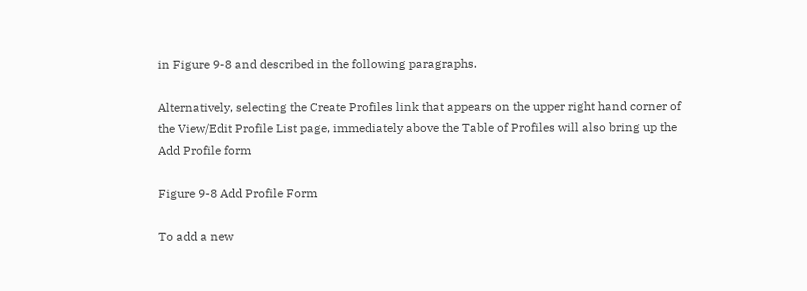in Figure 9-8 and described in the following paragraphs.

Alternatively, selecting the Create Profiles link that appears on the upper right hand corner of the View/Edit Profile List page, immediately above the Table of Profiles will also bring up the Add Profile form

Figure 9-8 Add Profile Form

To add a new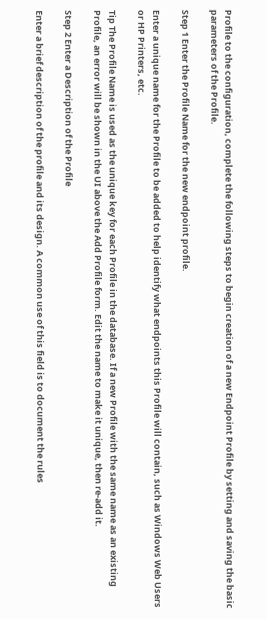Profile to the configuration, complete the following steps to begin creation of a new Endpoint Profile by setting and saving the basic parameters of the Profile.

Step 1 Enter the Profile Name for the new endpoint profile.

Enter a unique name for the Profile to be added to help identify what endpoints this Profile will contain, such as Windows Web Users or HP Printers, etc.

Tip The Profile Name is used as the unique key for each Profile in the database. If a new Profile with the same name as an existing Profile, an error will be shown in the UI above the Add Profile form. Edit the name to make it unique, then re-add it.

Step 2 Enter a Description of the Profile

Enter a brief description of the profile and its design. A common use of this field is to document the rules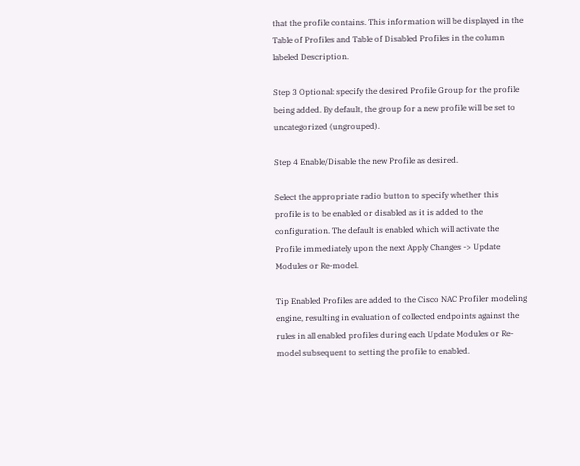that the profile contains. This information will be displayed in the Table of Profiles and Table of Disabled Profiles in the column labeled Description.

Step 3 Optional: specify the desired Profile Group for the profile being added. By default, the group for a new profile will be set to uncategorized (ungrouped).

Step 4 Enable/Disable the new Profile as desired.

Select the appropriate radio button to specify whether this profile is to be enabled or disabled as it is added to the configuration. The default is enabled which will activate the Profile immediately upon the next Apply Changes -> Update Modules or Re-model.

Tip Enabled Profiles are added to the Cisco NAC Profiler modeling engine, resulting in evaluation of collected endpoints against the rules in all enabled profiles during each Update Modules or Re-model subsequent to setting the profile to enabled.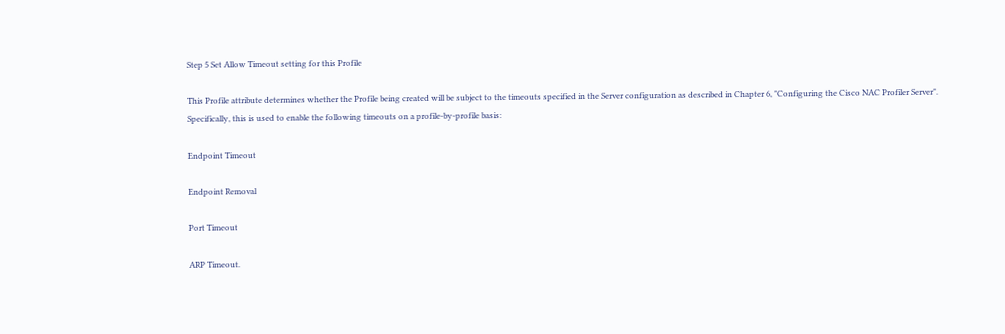Step 5 Set Allow Timeout setting for this Profile

This Profile attribute determines whether the Profile being created will be subject to the timeouts specified in the Server configuration as described in Chapter 6, "Configuring the Cisco NAC Profiler Server". Specifically, this is used to enable the following timeouts on a profile-by-profile basis:

Endpoint Timeout

Endpoint Removal

Port Timeout

ARP Timeout.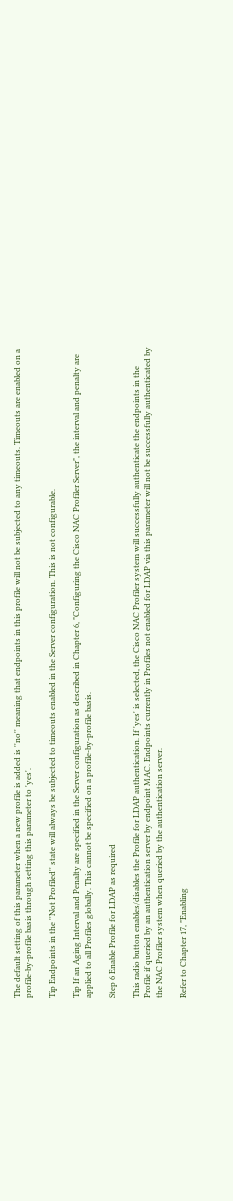The default setting of this parameter when a new profile is added is ''no'' meaning that endpoints in this profile will not be subjected to any timeouts. Timeouts are enabled on a profile-by-profile basis through setting this parameter to 'yes'.

Tip Endpoints in the ''Not Profiled'' state will always be subjected to timeouts enabled in the Server configuration. This is not configurable.

Tip If an Aging Interval and Penalty are specified in the Server configuration as described in Chapter 6, "Configuring the Cisco NAC Profiler Server", the interval and penalty are applied to all Profiles globally. This cannot be specified on a profile-by-profile basis.

Step 6 Enable Profile for LDAP as required

This radio button enables/disables the Profile for LDAP authentication. If 'yes' is selected, the Cisco NAC Profiler system will successfully authenticate the endpoints in the Profile if queried by an authentication server by endpoint MAC. Endpoints currently in Profiles not enabled for LDAP via this parameter will not be successfully authenticated by the NAC Profiler system when queried by the authentication server.

Refer to Chapter 17, "Enabling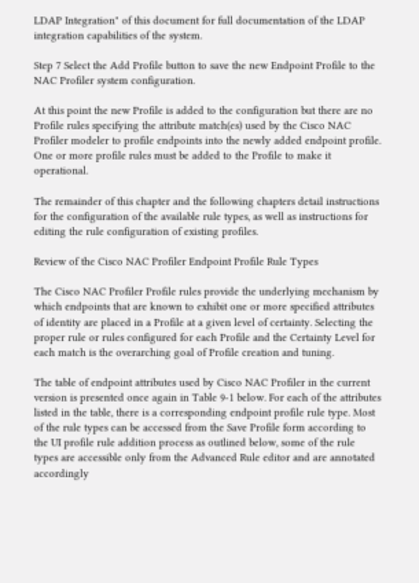LDAP Integration" of this document for full documentation of the LDAP integration capabilities of the system.

Step 7 Select the Add Profile button to save the new Endpoint Profile to the NAC Profiler system configuration.

At this point the new Profile is added to the configuration but there are no Profile rules specifying the attribute match(es) used by the Cisco NAC Profiler modeler to profile endpoints into the newly added endpoint profile. One or more profile rules must be added to the Profile to make it operational.

The remainder of this chapter and the following chapters detail instructions for the configuration of the available rule types, as well as instructions for editing the rule configuration of existing profiles.

Review of the Cisco NAC Profiler Endpoint Profile Rule Types

The Cisco NAC Profiler Profile rules provide the underlying mechanism by which endpoints that are known to exhibit one or more specified attributes of identity are placed in a Profile at a given level of certainty. Selecting the proper rule or rules configured for each Profile and the Certainty Level for each match is the overarching goal of Profile creation and tuning.

The table of endpoint attributes used by Cisco NAC Profiler in the current version is presented once again in Table 9-1 below. For each of the attributes listed in the table, there is a corresponding endpoint profile rule type. Most of the rule types can be accessed from the Save Profile form according to the UI profile rule addition process as outlined below, some of the rule types are accessible only from the Advanced Rule editor and are annotated accordingly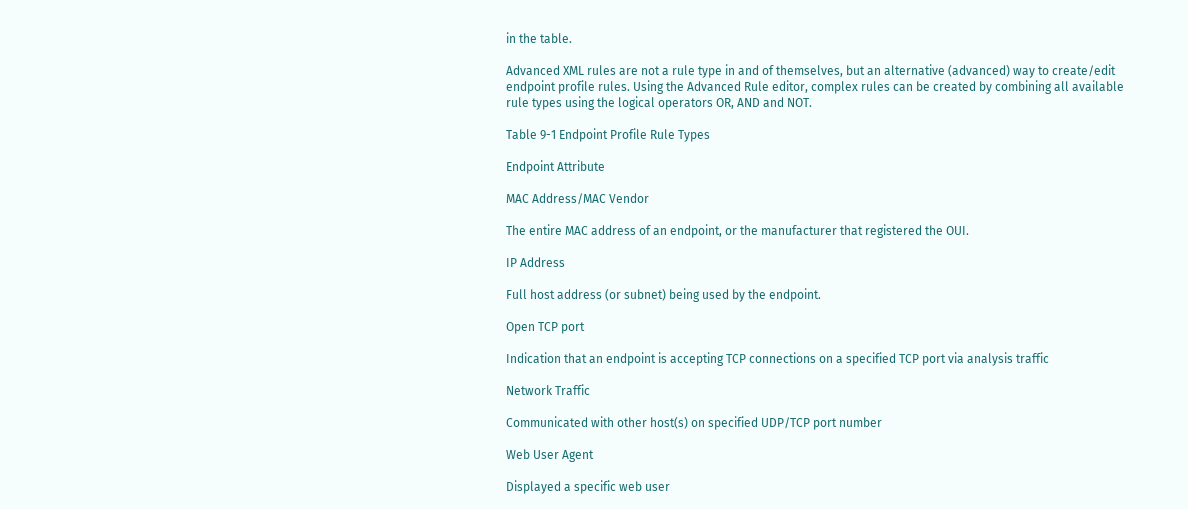in the table.

Advanced XML rules are not a rule type in and of themselves, but an alternative (advanced) way to create/edit endpoint profile rules. Using the Advanced Rule editor, complex rules can be created by combining all available rule types using the logical operators OR, AND and NOT.

Table 9-1 Endpoint Profile Rule Types

Endpoint Attribute

MAC Address/MAC Vendor

The entire MAC address of an endpoint, or the manufacturer that registered the OUI.

IP Address

Full host address (or subnet) being used by the endpoint.

Open TCP port

Indication that an endpoint is accepting TCP connections on a specified TCP port via analysis traffic

Network Traffic

Communicated with other host(s) on specified UDP/TCP port number

Web User Agent

Displayed a specific web user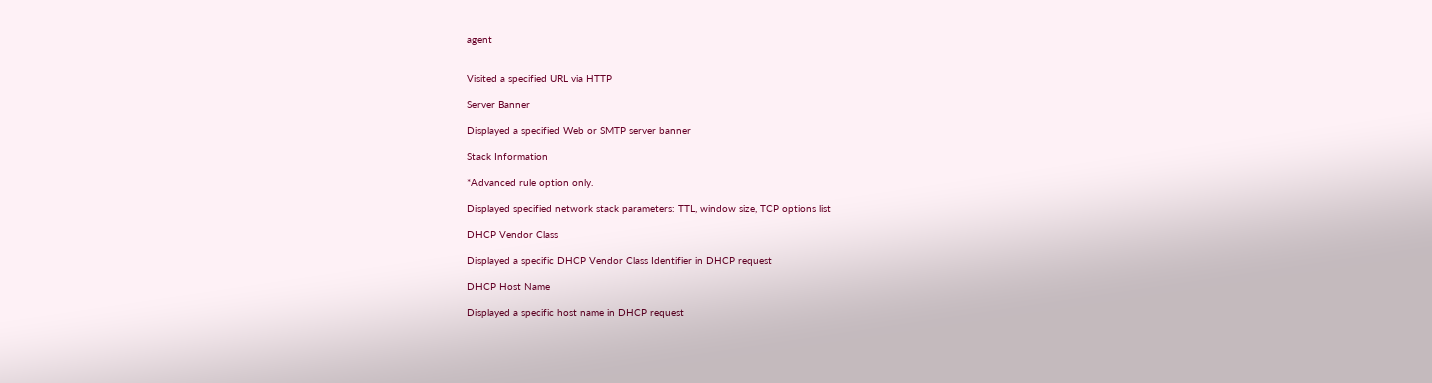agent


Visited a specified URL via HTTP

Server Banner

Displayed a specified Web or SMTP server banner

Stack Information

*Advanced rule option only.

Displayed specified network stack parameters: TTL, window size, TCP options list

DHCP Vendor Class

Displayed a specific DHCP Vendor Class Identifier in DHCP request

DHCP Host Name

Displayed a specific host name in DHCP request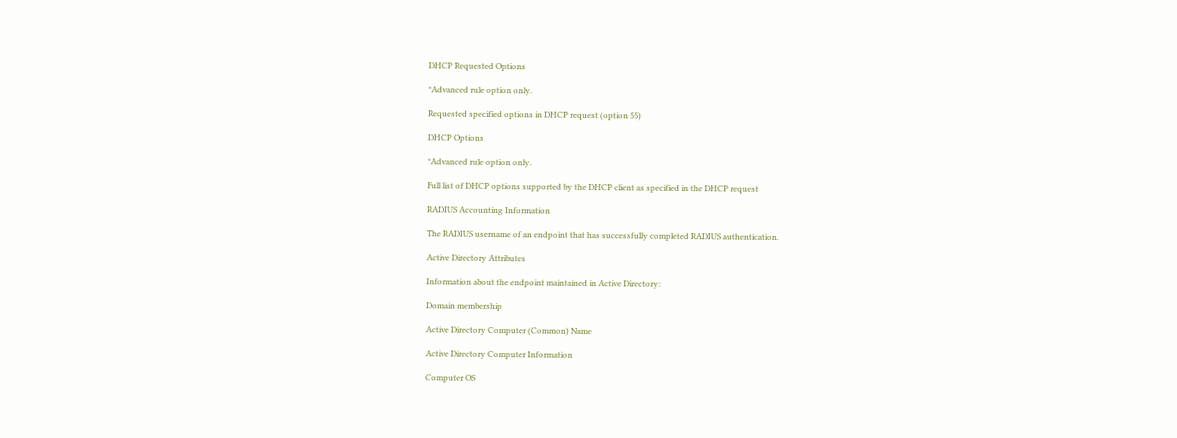DHCP Requested Options

*Advanced rule option only.

Requested specified options in DHCP request (option 55)

DHCP Options

*Advanced rule option only.

Full list of DHCP options supported by the DHCP client as specified in the DHCP request

RADIUS Accounting Information

The RADIUS username of an endpoint that has successfully completed RADIUS authentication.

Active Directory Attributes

Information about the endpoint maintained in Active Directory:

Domain membership

Active Directory Computer (Common) Name

Active Directory Computer Information

Computer OS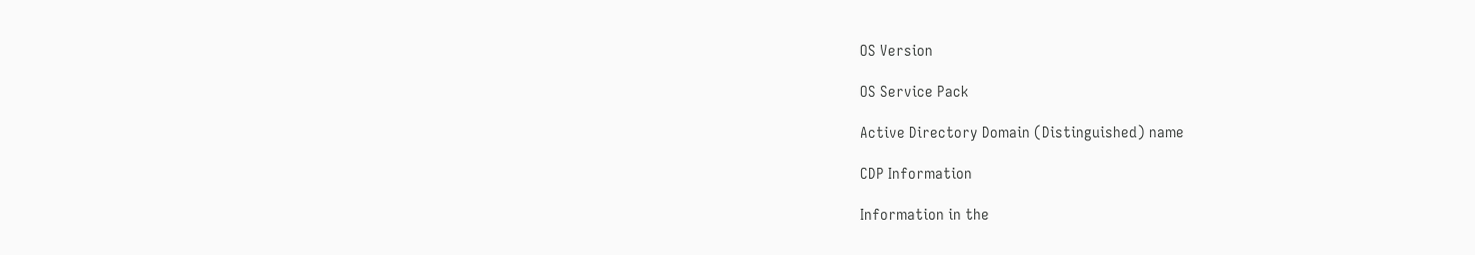OS Version

OS Service Pack

Active Directory Domain (Distinguished) name

CDP Information

Information in the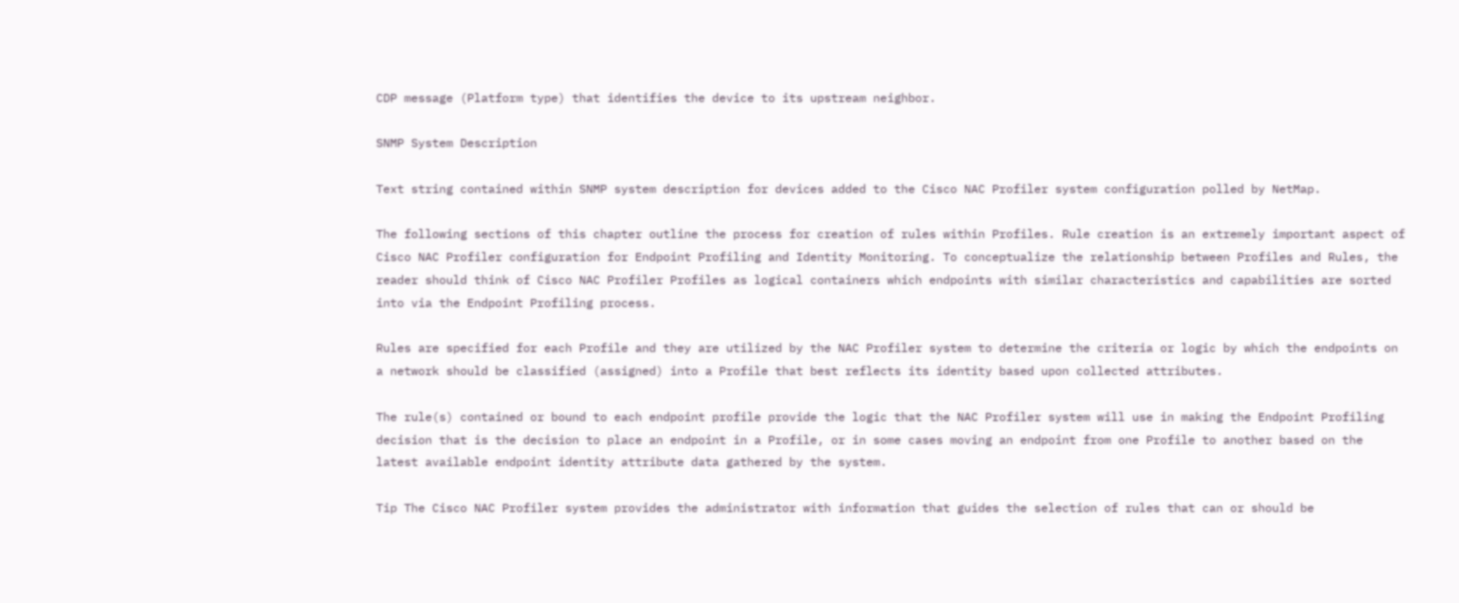CDP message (Platform type) that identifies the device to its upstream neighbor.

SNMP System Description

Text string contained within SNMP system description for devices added to the Cisco NAC Profiler system configuration polled by NetMap.

The following sections of this chapter outline the process for creation of rules within Profiles. Rule creation is an extremely important aspect of Cisco NAC Profiler configuration for Endpoint Profiling and Identity Monitoring. To conceptualize the relationship between Profiles and Rules, the reader should think of Cisco NAC Profiler Profiles as logical containers which endpoints with similar characteristics and capabilities are sorted into via the Endpoint Profiling process.

Rules are specified for each Profile and they are utilized by the NAC Profiler system to determine the criteria or logic by which the endpoints on a network should be classified (assigned) into a Profile that best reflects its identity based upon collected attributes.

The rule(s) contained or bound to each endpoint profile provide the logic that the NAC Profiler system will use in making the Endpoint Profiling decision that is the decision to place an endpoint in a Profile, or in some cases moving an endpoint from one Profile to another based on the latest available endpoint identity attribute data gathered by the system.

Tip The Cisco NAC Profiler system provides the administrator with information that guides the selection of rules that can or should be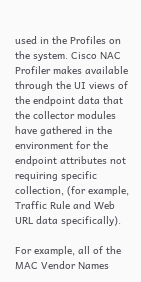used in the Profiles on the system. Cisco NAC Profiler makes available through the UI views of the endpoint data that the collector modules have gathered in the environment for the endpoint attributes not requiring specific collection, (for example, Traffic Rule and Web URL data specifically).

For example, all of the MAC Vendor Names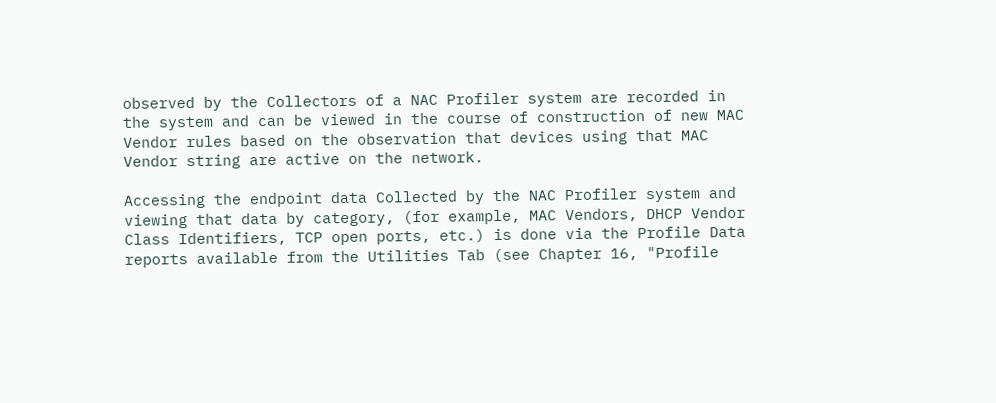observed by the Collectors of a NAC Profiler system are recorded in the system and can be viewed in the course of construction of new MAC Vendor rules based on the observation that devices using that MAC Vendor string are active on the network.

Accessing the endpoint data Collected by the NAC Profiler system and viewing that data by category, (for example, MAC Vendors, DHCP Vendor Class Identifiers, TCP open ports, etc.) is done via the Profile Data reports available from the Utilities Tab (see Chapter 16, "Profile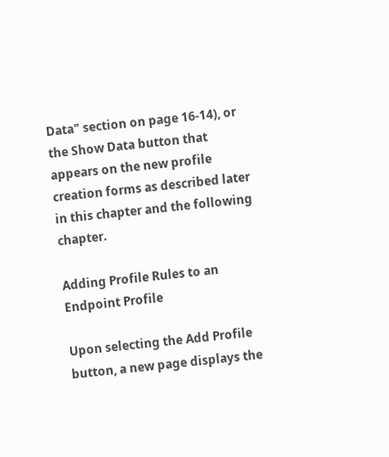Data" section on page 16-14), or the Show Data button that appears on the new profile creation forms as described later in this chapter and the following chapter.

Adding Profile Rules to an Endpoint Profile

Upon selecting the Add Profile button, a new page displays the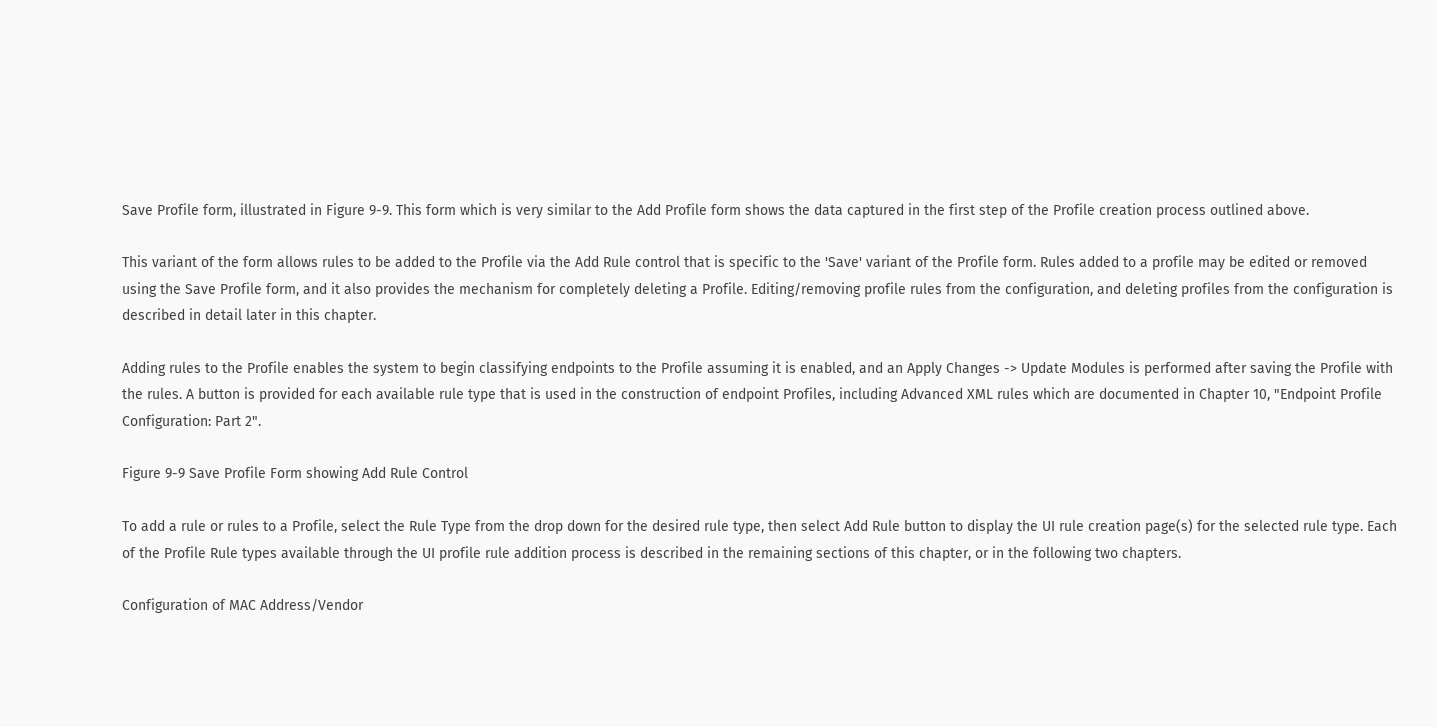Save Profile form, illustrated in Figure 9-9. This form which is very similar to the Add Profile form shows the data captured in the first step of the Profile creation process outlined above.

This variant of the form allows rules to be added to the Profile via the Add Rule control that is specific to the 'Save' variant of the Profile form. Rules added to a profile may be edited or removed using the Save Profile form, and it also provides the mechanism for completely deleting a Profile. Editing/removing profile rules from the configuration, and deleting profiles from the configuration is described in detail later in this chapter.

Adding rules to the Profile enables the system to begin classifying endpoints to the Profile assuming it is enabled, and an Apply Changes -> Update Modules is performed after saving the Profile with the rules. A button is provided for each available rule type that is used in the construction of endpoint Profiles, including Advanced XML rules which are documented in Chapter 10, "Endpoint Profile Configuration: Part 2".

Figure 9-9 Save Profile Form showing Add Rule Control

To add a rule or rules to a Profile, select the Rule Type from the drop down for the desired rule type, then select Add Rule button to display the UI rule creation page(s) for the selected rule type. Each of the Profile Rule types available through the UI profile rule addition process is described in the remaining sections of this chapter, or in the following two chapters.

Configuration of MAC Address/Vendor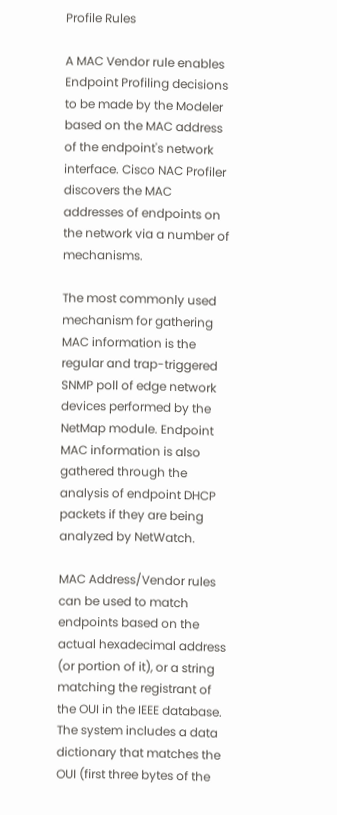Profile Rules

A MAC Vendor rule enables Endpoint Profiling decisions to be made by the Modeler based on the MAC address of the endpoint's network interface. Cisco NAC Profiler discovers the MAC addresses of endpoints on the network via a number of mechanisms.

The most commonly used mechanism for gathering MAC information is the regular and trap-triggered SNMP poll of edge network devices performed by the NetMap module. Endpoint MAC information is also gathered through the analysis of endpoint DHCP packets if they are being analyzed by NetWatch.

MAC Address/Vendor rules can be used to match endpoints based on the actual hexadecimal address (or portion of it), or a string matching the registrant of the OUI in the IEEE database. The system includes a data dictionary that matches the OUI (first three bytes of the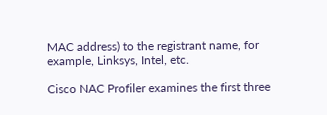MAC address) to the registrant name, for example, Linksys, Intel, etc.

Cisco NAC Profiler examines the first three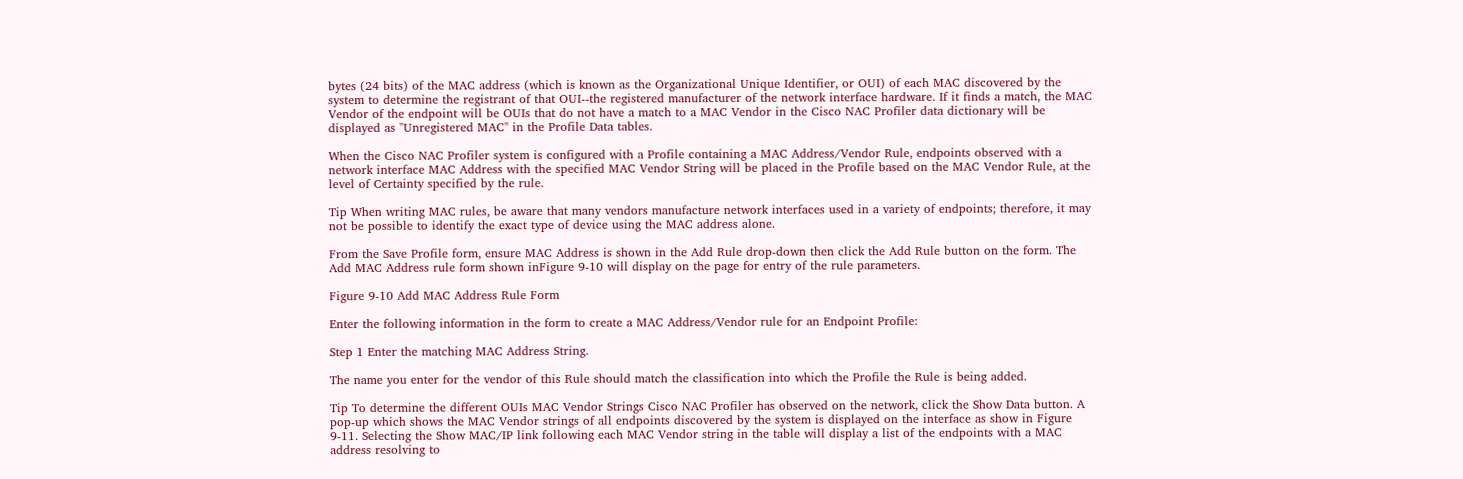bytes (24 bits) of the MAC address (which is known as the Organizational Unique Identifier, or OUI) of each MAC discovered by the system to determine the registrant of that OUI--the registered manufacturer of the network interface hardware. If it finds a match, the MAC Vendor of the endpoint will be OUIs that do not have a match to a MAC Vendor in the Cisco NAC Profiler data dictionary will be displayed as ''Unregistered MAC'' in the Profile Data tables.

When the Cisco NAC Profiler system is configured with a Profile containing a MAC Address/Vendor Rule, endpoints observed with a network interface MAC Address with the specified MAC Vendor String will be placed in the Profile based on the MAC Vendor Rule, at the level of Certainty specified by the rule.

Tip When writing MAC rules, be aware that many vendors manufacture network interfaces used in a variety of endpoints; therefore, it may not be possible to identify the exact type of device using the MAC address alone.

From the Save Profile form, ensure MAC Address is shown in the Add Rule drop-down then click the Add Rule button on the form. The Add MAC Address rule form shown inFigure 9-10 will display on the page for entry of the rule parameters.

Figure 9-10 Add MAC Address Rule Form

Enter the following information in the form to create a MAC Address/Vendor rule for an Endpoint Profile:

Step 1 Enter the matching MAC Address String.

The name you enter for the vendor of this Rule should match the classification into which the Profile the Rule is being added.

Tip To determine the different OUIs MAC Vendor Strings Cisco NAC Profiler has observed on the network, click the Show Data button. A pop-up which shows the MAC Vendor strings of all endpoints discovered by the system is displayed on the interface as show in Figure 9-11. Selecting the Show MAC/IP link following each MAC Vendor string in the table will display a list of the endpoints with a MAC address resolving to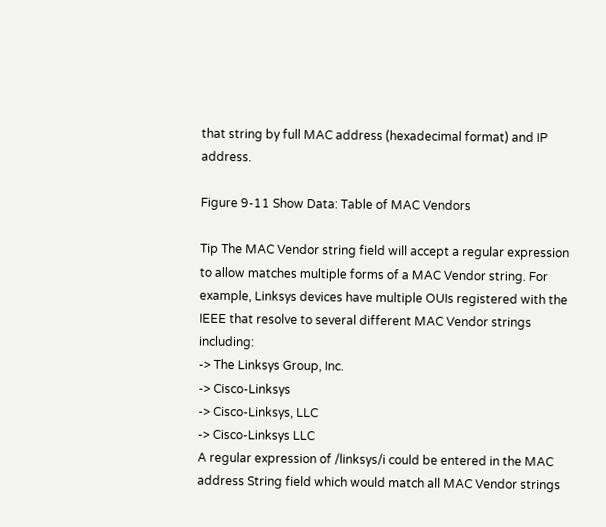that string by full MAC address (hexadecimal format) and IP address.

Figure 9-11 Show Data: Table of MAC Vendors

Tip The MAC Vendor string field will accept a regular expression to allow matches multiple forms of a MAC Vendor string. For example, Linksys devices have multiple OUIs registered with the IEEE that resolve to several different MAC Vendor strings including:
-> The Linksys Group, Inc.
-> Cisco-Linksys
-> Cisco-Linksys, LLC
-> Cisco-Linksys LLC
A regular expression of /linksys/i could be entered in the MAC address String field which would match all MAC Vendor strings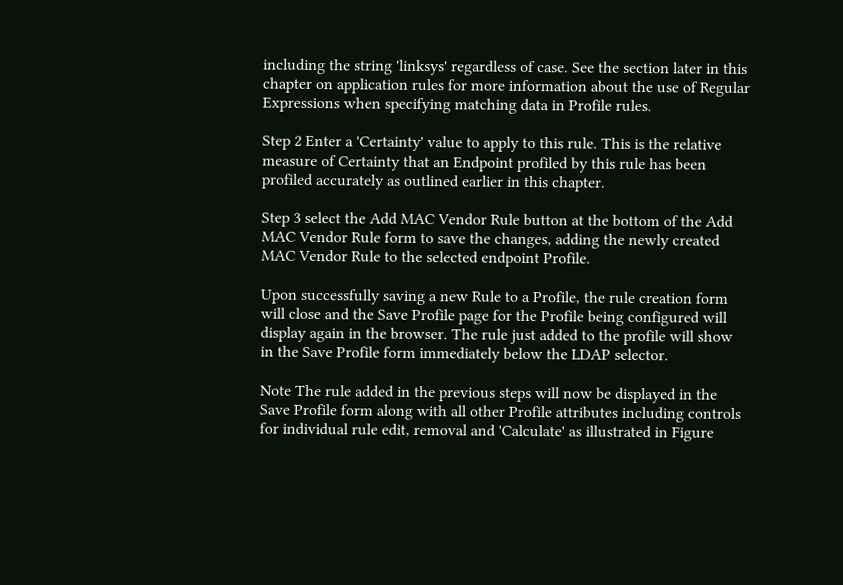including the string 'linksys' regardless of case. See the section later in this chapter on application rules for more information about the use of Regular Expressions when specifying matching data in Profile rules.

Step 2 Enter a 'Certainty' value to apply to this rule. This is the relative measure of Certainty that an Endpoint profiled by this rule has been profiled accurately as outlined earlier in this chapter.

Step 3 select the Add MAC Vendor Rule button at the bottom of the Add MAC Vendor Rule form to save the changes, adding the newly created MAC Vendor Rule to the selected endpoint Profile.

Upon successfully saving a new Rule to a Profile, the rule creation form will close and the Save Profile page for the Profile being configured will display again in the browser. The rule just added to the profile will show in the Save Profile form immediately below the LDAP selector.

Note The rule added in the previous steps will now be displayed in the Save Profile form along with all other Profile attributes including controls for individual rule edit, removal and 'Calculate' as illustrated in Figure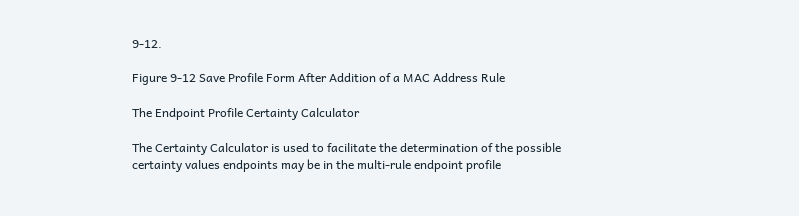9-12.

Figure 9-12 Save Profile Form After Addition of a MAC Address Rule

The Endpoint Profile Certainty Calculator

The Certainty Calculator is used to facilitate the determination of the possible certainty values endpoints may be in the multi-rule endpoint profile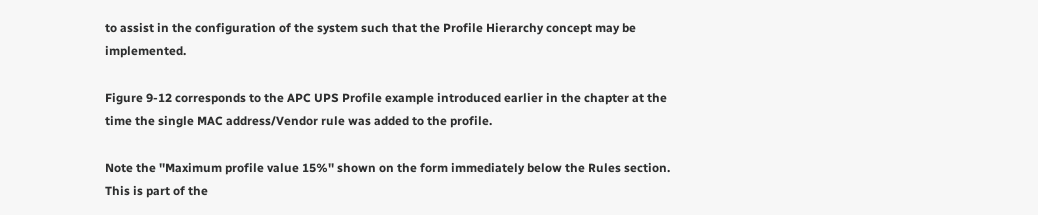to assist in the configuration of the system such that the Profile Hierarchy concept may be implemented.

Figure 9-12 corresponds to the APC UPS Profile example introduced earlier in the chapter at the time the single MAC address/Vendor rule was added to the profile.

Note the ''Maximum profile value 15%'' shown on the form immediately below the Rules section. This is part of the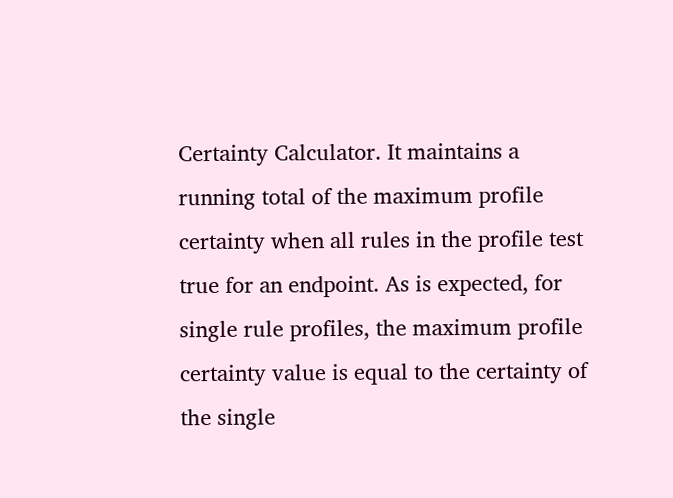Certainty Calculator. It maintains a running total of the maximum profile certainty when all rules in the profile test true for an endpoint. As is expected, for single rule profiles, the maximum profile certainty value is equal to the certainty of the single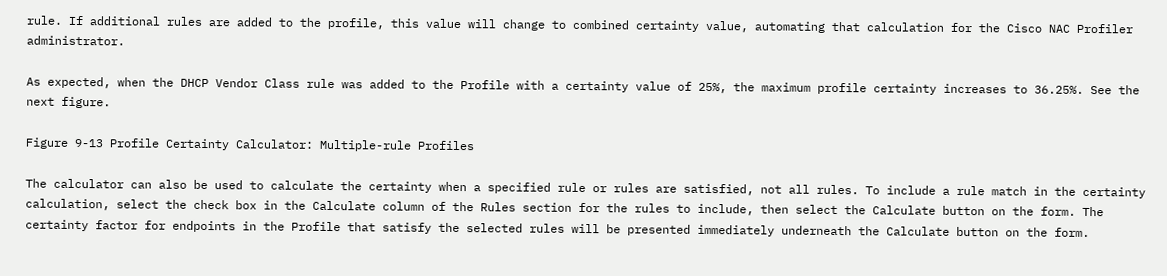rule. If additional rules are added to the profile, this value will change to combined certainty value, automating that calculation for the Cisco NAC Profiler administrator.

As expected, when the DHCP Vendor Class rule was added to the Profile with a certainty value of 25%, the maximum profile certainty increases to 36.25%. See the next figure.

Figure 9-13 Profile Certainty Calculator: Multiple-rule Profiles

The calculator can also be used to calculate the certainty when a specified rule or rules are satisfied, not all rules. To include a rule match in the certainty calculation, select the check box in the Calculate column of the Rules section for the rules to include, then select the Calculate button on the form. The certainty factor for endpoints in the Profile that satisfy the selected rules will be presented immediately underneath the Calculate button on the form.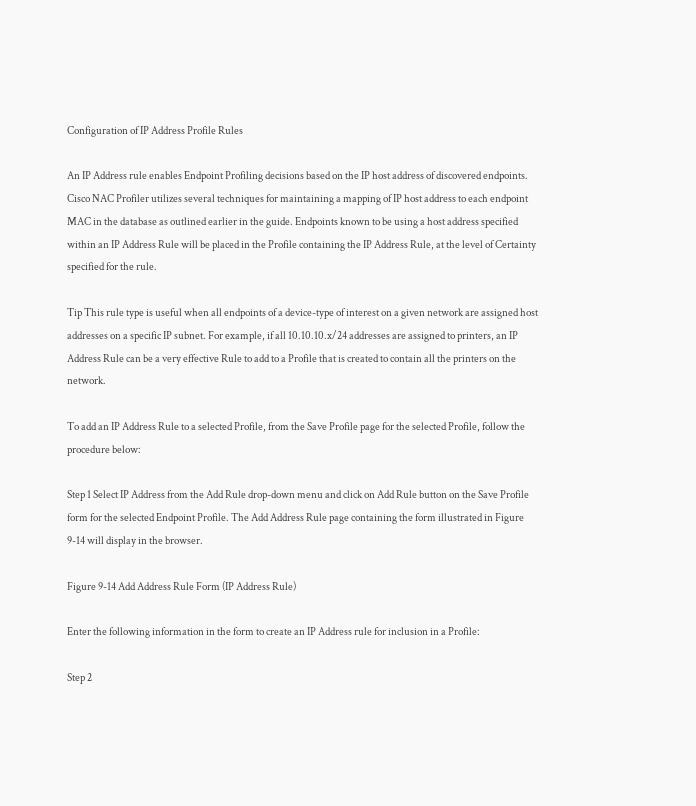Configuration of IP Address Profile Rules

An IP Address rule enables Endpoint Profiling decisions based on the IP host address of discovered endpoints. Cisco NAC Profiler utilizes several techniques for maintaining a mapping of IP host address to each endpoint MAC in the database as outlined earlier in the guide. Endpoints known to be using a host address specified within an IP Address Rule will be placed in the Profile containing the IP Address Rule, at the level of Certainty specified for the rule.

Tip This rule type is useful when all endpoints of a device-type of interest on a given network are assigned host addresses on a specific IP subnet. For example, if all 10.10.10.x/24 addresses are assigned to printers, an IP Address Rule can be a very effective Rule to add to a Profile that is created to contain all the printers on the network.

To add an IP Address Rule to a selected Profile, from the Save Profile page for the selected Profile, follow the procedure below:

Step 1 Select IP Address from the Add Rule drop-down menu and click on Add Rule button on the Save Profile form for the selected Endpoint Profile. The Add Address Rule page containing the form illustrated in Figure 9-14 will display in the browser.

Figure 9-14 Add Address Rule Form (IP Address Rule)

Enter the following information in the form to create an IP Address rule for inclusion in a Profile:

Step 2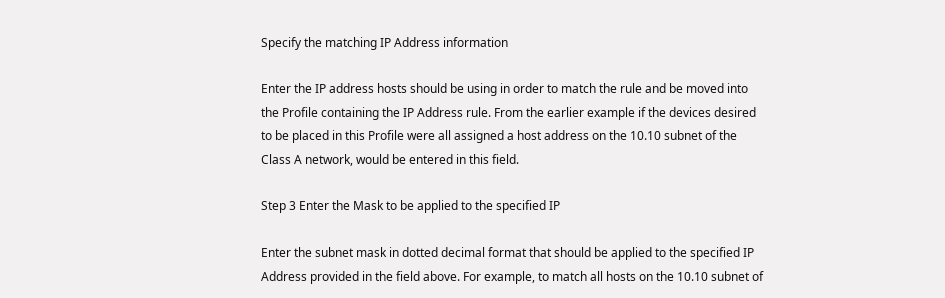Specify the matching IP Address information

Enter the IP address hosts should be using in order to match the rule and be moved into the Profile containing the IP Address rule. From the earlier example if the devices desired to be placed in this Profile were all assigned a host address on the 10.10 subnet of the Class A network, would be entered in this field.

Step 3 Enter the Mask to be applied to the specified IP

Enter the subnet mask in dotted decimal format that should be applied to the specified IP Address provided in the field above. For example, to match all hosts on the 10.10 subnet of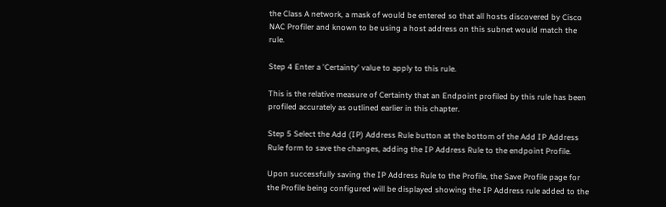the Class A network, a mask of would be entered so that all hosts discovered by Cisco NAC Profiler and known to be using a host address on this subnet would match the rule.

Step 4 Enter a 'Certainty' value to apply to this rule.

This is the relative measure of Certainty that an Endpoint profiled by this rule has been profiled accurately as outlined earlier in this chapter.

Step 5 Select the Add (IP) Address Rule button at the bottom of the Add IP Address Rule form to save the changes, adding the IP Address Rule to the endpoint Profile.

Upon successfully saving the IP Address Rule to the Profile, the Save Profile page for the Profile being configured will be displayed showing the IP Address rule added to the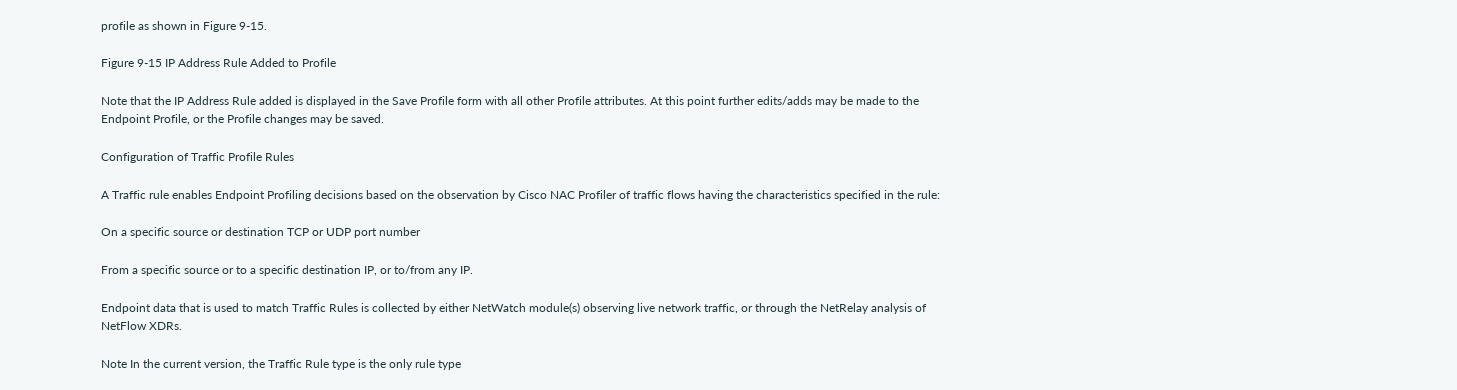profile as shown in Figure 9-15.

Figure 9-15 IP Address Rule Added to Profile

Note that the IP Address Rule added is displayed in the Save Profile form with all other Profile attributes. At this point further edits/adds may be made to the Endpoint Profile, or the Profile changes may be saved.

Configuration of Traffic Profile Rules

A Traffic rule enables Endpoint Profiling decisions based on the observation by Cisco NAC Profiler of traffic flows having the characteristics specified in the rule:

On a specific source or destination TCP or UDP port number

From a specific source or to a specific destination IP, or to/from any IP.

Endpoint data that is used to match Traffic Rules is collected by either NetWatch module(s) observing live network traffic, or through the NetRelay analysis of NetFlow XDRs.

Note In the current version, the Traffic Rule type is the only rule type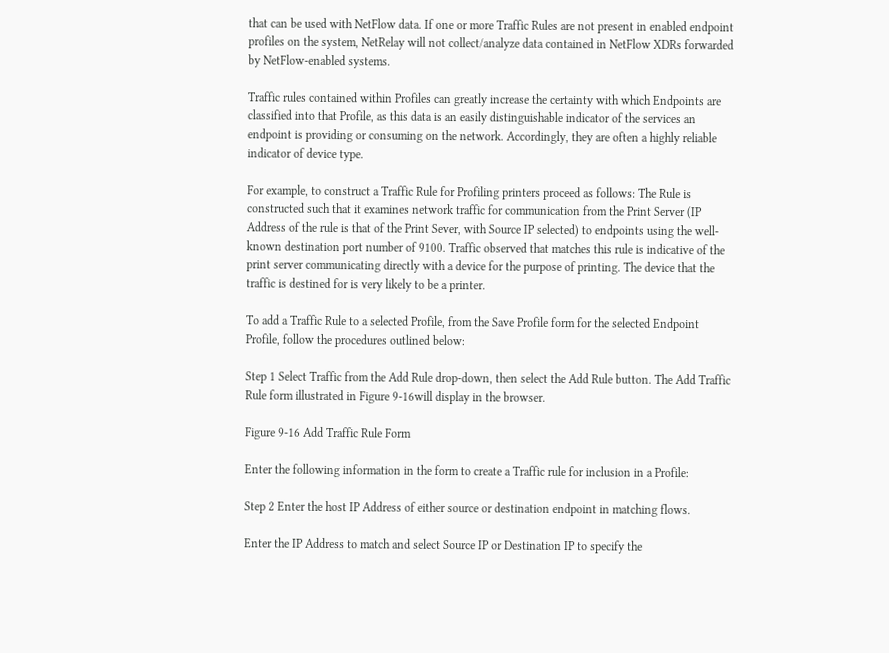that can be used with NetFlow data. If one or more Traffic Rules are not present in enabled endpoint profiles on the system, NetRelay will not collect/analyze data contained in NetFlow XDRs forwarded by NetFlow-enabled systems.

Traffic rules contained within Profiles can greatly increase the certainty with which Endpoints are classified into that Profile, as this data is an easily distinguishable indicator of the services an endpoint is providing or consuming on the network. Accordingly, they are often a highly reliable indicator of device type.

For example, to construct a Traffic Rule for Profiling printers proceed as follows: The Rule is constructed such that it examines network traffic for communication from the Print Server (IP Address of the rule is that of the Print Sever, with Source IP selected) to endpoints using the well-known destination port number of 9100. Traffic observed that matches this rule is indicative of the print server communicating directly with a device for the purpose of printing. The device that the traffic is destined for is very likely to be a printer.

To add a Traffic Rule to a selected Profile, from the Save Profile form for the selected Endpoint Profile, follow the procedures outlined below:

Step 1 Select Traffic from the Add Rule drop-down, then select the Add Rule button. The Add Traffic Rule form illustrated in Figure 9-16will display in the browser.

Figure 9-16 Add Traffic Rule Form

Enter the following information in the form to create a Traffic rule for inclusion in a Profile:

Step 2 Enter the host IP Address of either source or destination endpoint in matching flows.

Enter the IP Address to match and select Source IP or Destination IP to specify the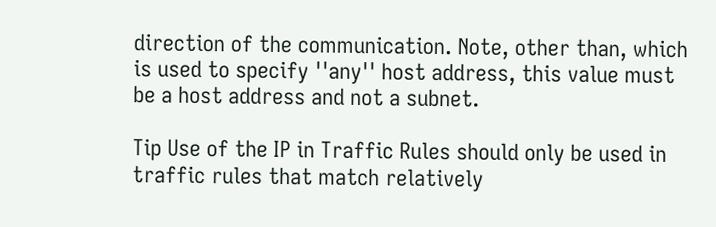direction of the communication. Note, other than, which is used to specify ''any'' host address, this value must be a host address and not a subnet.

Tip Use of the IP in Traffic Rules should only be used in traffic rules that match relatively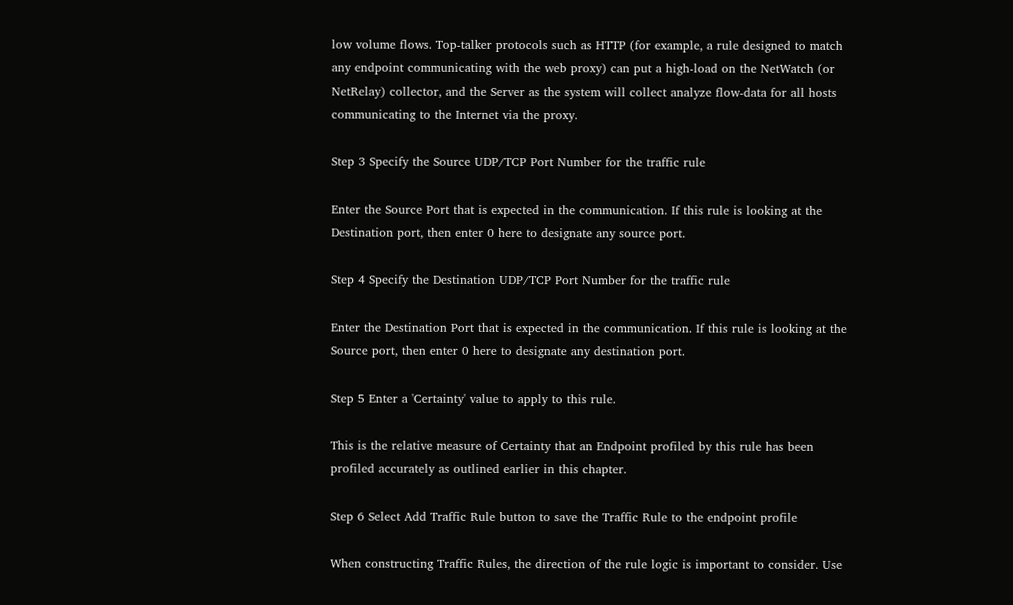low volume flows. Top-talker protocols such as HTTP (for example, a rule designed to match any endpoint communicating with the web proxy) can put a high-load on the NetWatch (or NetRelay) collector, and the Server as the system will collect analyze flow-data for all hosts communicating to the Internet via the proxy.

Step 3 Specify the Source UDP/TCP Port Number for the traffic rule

Enter the Source Port that is expected in the communication. If this rule is looking at the Destination port, then enter 0 here to designate any source port.

Step 4 Specify the Destination UDP/TCP Port Number for the traffic rule

Enter the Destination Port that is expected in the communication. If this rule is looking at the Source port, then enter 0 here to designate any destination port.

Step 5 Enter a 'Certainty' value to apply to this rule.

This is the relative measure of Certainty that an Endpoint profiled by this rule has been profiled accurately as outlined earlier in this chapter.

Step 6 Select Add Traffic Rule button to save the Traffic Rule to the endpoint profile

When constructing Traffic Rules, the direction of the rule logic is important to consider. Use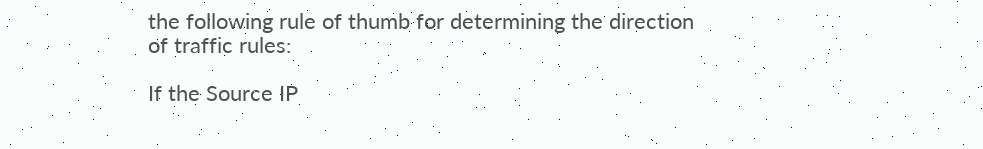the following rule of thumb for determining the direction of traffic rules:

If the Source IP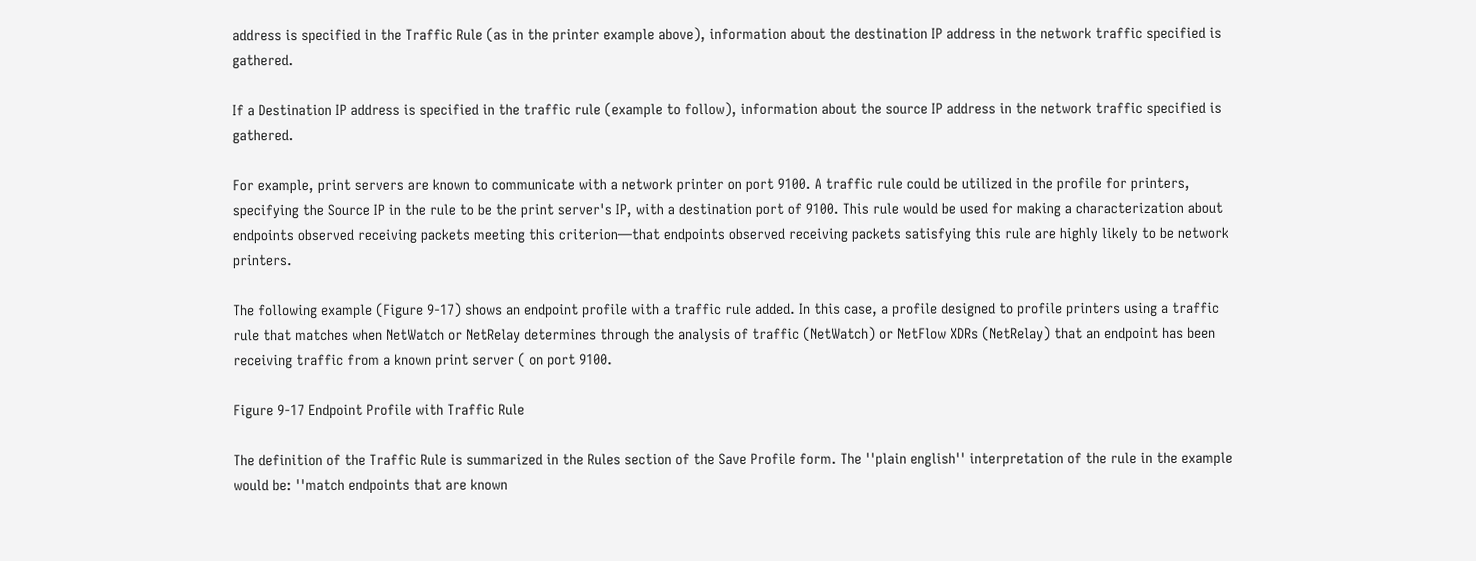address is specified in the Traffic Rule (as in the printer example above), information about the destination IP address in the network traffic specified is gathered.

If a Destination IP address is specified in the traffic rule (example to follow), information about the source IP address in the network traffic specified is gathered.

For example, print servers are known to communicate with a network printer on port 9100. A traffic rule could be utilized in the profile for printers, specifying the Source IP in the rule to be the print server's IP, with a destination port of 9100. This rule would be used for making a characterization about endpoints observed receiving packets meeting this criterion—that endpoints observed receiving packets satisfying this rule are highly likely to be network printers.

The following example (Figure 9-17) shows an endpoint profile with a traffic rule added. In this case, a profile designed to profile printers using a traffic rule that matches when NetWatch or NetRelay determines through the analysis of traffic (NetWatch) or NetFlow XDRs (NetRelay) that an endpoint has been receiving traffic from a known print server ( on port 9100.

Figure 9-17 Endpoint Profile with Traffic Rule

The definition of the Traffic Rule is summarized in the Rules section of the Save Profile form. The ''plain english'' interpretation of the rule in the example would be: ''match endpoints that are known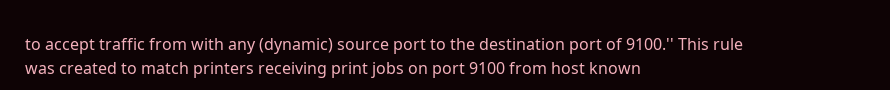to accept traffic from with any (dynamic) source port to the destination port of 9100.'' This rule was created to match printers receiving print jobs on port 9100 from host known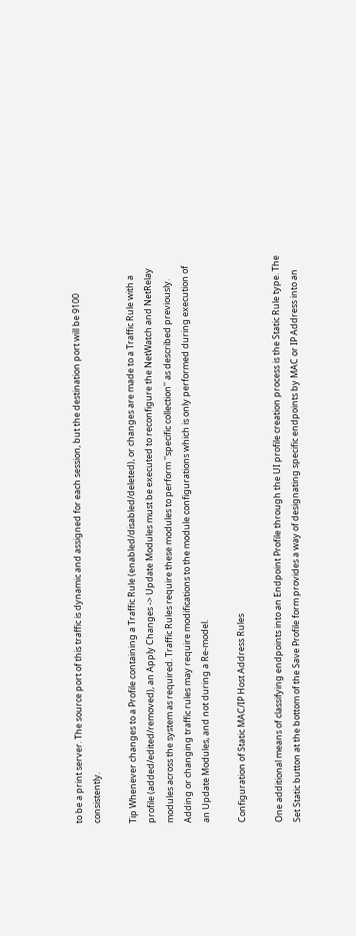to be a print server. The source port of this traffic is dynamic and assigned for each session, but the destination port will be 9100 consistently.

Tip Whenever changes to a Profile containing a Traffic Rule (enabled/disabled/deleted), or changes are made to a Traffic Rule with a profile (added/edited/removed), an Apply Changes -> Update Modules must be executed to reconfigure the NetWatch and NetRelay modules across the system as required. Traffic Rules require these modules to perform ''specific collection'' as described previously. Adding or changing traffic rules may require modifications to the module configurations which is only performed during execution of an Update Modules, and not during a Re-model.

Configuration of Static MAC/IP Host Address Rules

One additional means of classifying endpoints into an Endpoint Profile through the UI profile creation process is the Static Rule type. The Set Static button at the bottom of the Save Profile form provides a way of designating specific endpoints by MAC or IP Address into an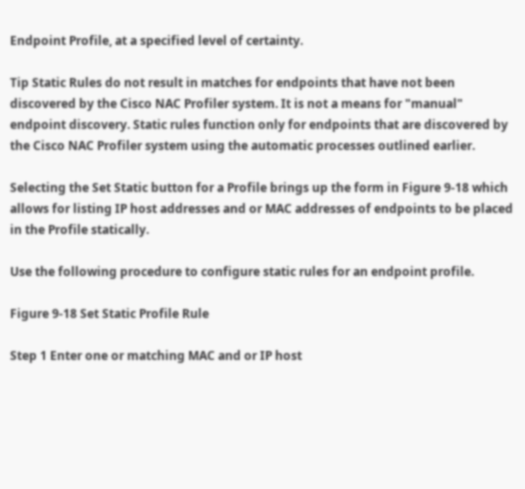Endpoint Profile, at a specified level of certainty.

Tip Static Rules do not result in matches for endpoints that have not been discovered by the Cisco NAC Profiler system. It is not a means for "manual" endpoint discovery. Static rules function only for endpoints that are discovered by the Cisco NAC Profiler system using the automatic processes outlined earlier.

Selecting the Set Static button for a Profile brings up the form in Figure 9-18 which allows for listing IP host addresses and or MAC addresses of endpoints to be placed in the Profile statically.

Use the following procedure to configure static rules for an endpoint profile.

Figure 9-18 Set Static Profile Rule

Step 1 Enter one or matching MAC and or IP host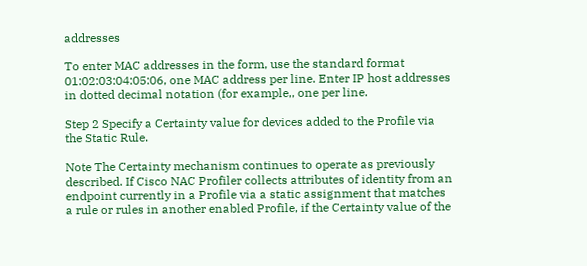addresses

To enter MAC addresses in the form, use the standard format 01:02:03:04:05:06, one MAC address per line. Enter IP host addresses in dotted decimal notation (for example,, one per line.

Step 2 Specify a Certainty value for devices added to the Profile via the Static Rule.

Note The Certainty mechanism continues to operate as previously described. If Cisco NAC Profiler collects attributes of identity from an endpoint currently in a Profile via a static assignment that matches a rule or rules in another enabled Profile, if the Certainty value of the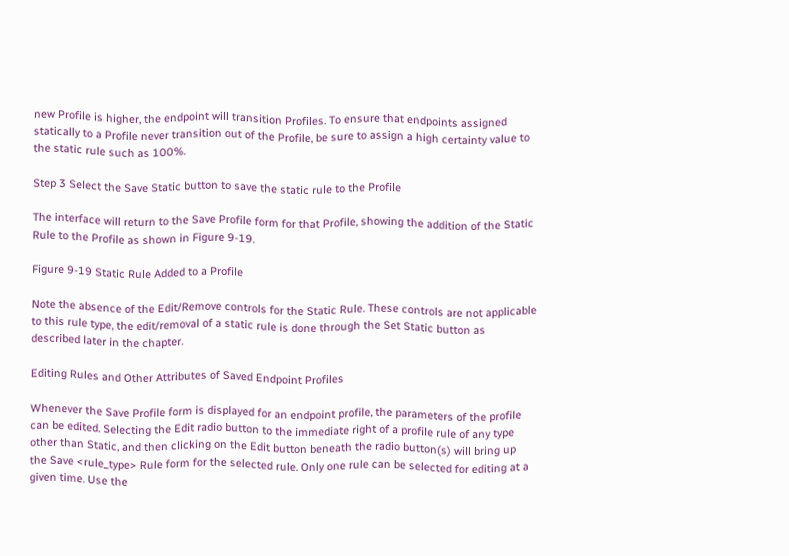new Profile is higher, the endpoint will transition Profiles. To ensure that endpoints assigned statically to a Profile never transition out of the Profile, be sure to assign a high certainty value to the static rule such as 100%.

Step 3 Select the Save Static button to save the static rule to the Profile

The interface will return to the Save Profile form for that Profile, showing the addition of the Static Rule to the Profile as shown in Figure 9-19.

Figure 9-19 Static Rule Added to a Profile

Note the absence of the Edit/Remove controls for the Static Rule. These controls are not applicable to this rule type, the edit/removal of a static rule is done through the Set Static button as described later in the chapter.

Editing Rules and Other Attributes of Saved Endpoint Profiles

Whenever the Save Profile form is displayed for an endpoint profile, the parameters of the profile can be edited. Selecting the Edit radio button to the immediate right of a profile rule of any type other than Static, and then clicking on the Edit button beneath the radio button(s) will bring up the Save <rule_type> Rule form for the selected rule. Only one rule can be selected for editing at a given time. Use the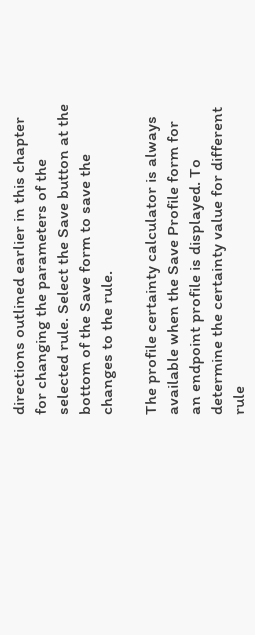directions outlined earlier in this chapter for changing the parameters of the selected rule. Select the Save button at the bottom of the Save form to save the changes to the rule.

The profile certainty calculator is always available when the Save Profile form for an endpoint profile is displayed. To determine the certainty value for different rule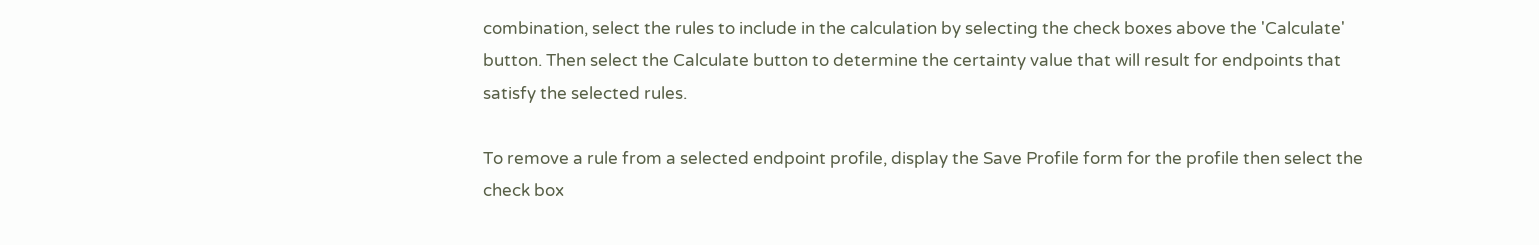combination, select the rules to include in the calculation by selecting the check boxes above the 'Calculate' button. Then select the Calculate button to determine the certainty value that will result for endpoints that satisfy the selected rules.

To remove a rule from a selected endpoint profile, display the Save Profile form for the profile then select the check box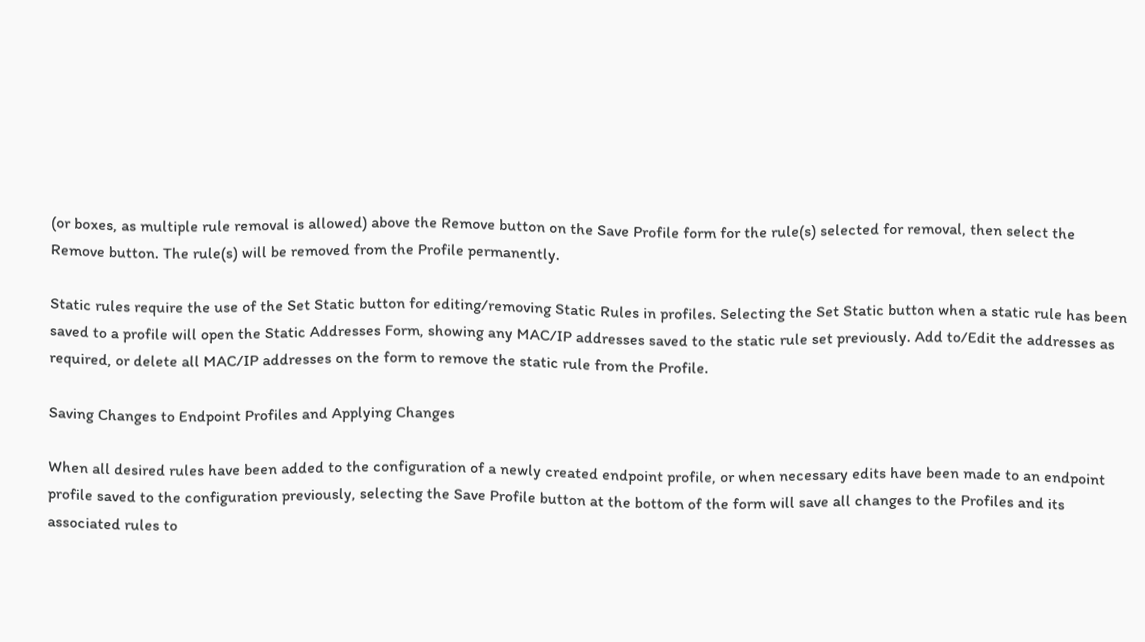(or boxes, as multiple rule removal is allowed) above the Remove button on the Save Profile form for the rule(s) selected for removal, then select the Remove button. The rule(s) will be removed from the Profile permanently.

Static rules require the use of the Set Static button for editing/removing Static Rules in profiles. Selecting the Set Static button when a static rule has been saved to a profile will open the Static Addresses Form, showing any MAC/IP addresses saved to the static rule set previously. Add to/Edit the addresses as required, or delete all MAC/IP addresses on the form to remove the static rule from the Profile.

Saving Changes to Endpoint Profiles and Applying Changes

When all desired rules have been added to the configuration of a newly created endpoint profile, or when necessary edits have been made to an endpoint profile saved to the configuration previously, selecting the Save Profile button at the bottom of the form will save all changes to the Profiles and its associated rules to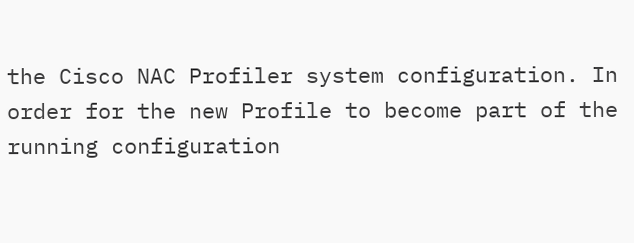the Cisco NAC Profiler system configuration. In order for the new Profile to become part of the running configuration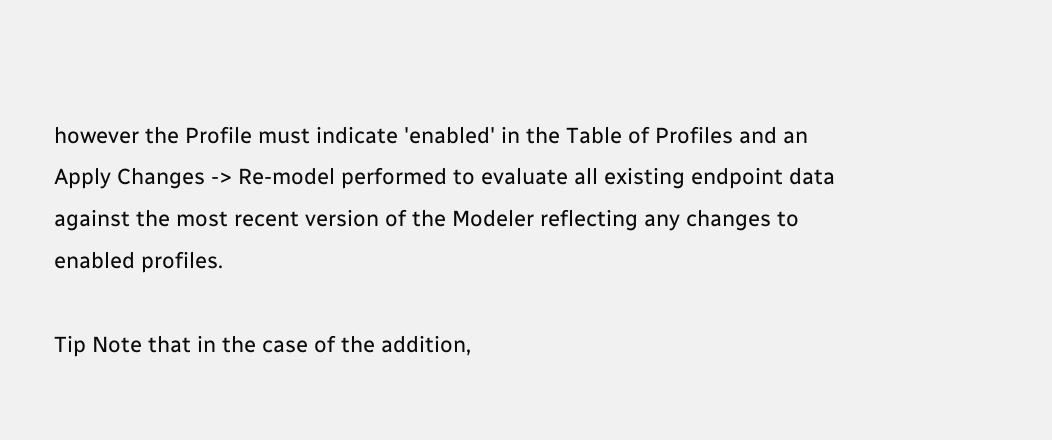however the Profile must indicate 'enabled' in the Table of Profiles and an Apply Changes -> Re-model performed to evaluate all existing endpoint data against the most recent version of the Modeler reflecting any changes to enabled profiles.

Tip Note that in the case of the addition,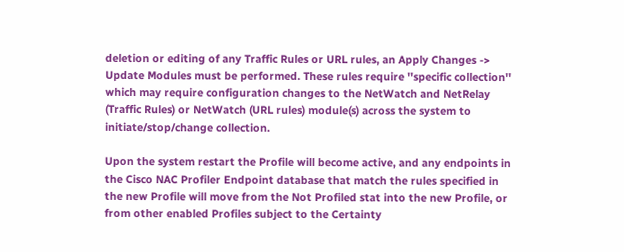deletion or editing of any Traffic Rules or URL rules, an Apply Changes -> Update Modules must be performed. These rules require ''specific collection'' which may require configuration changes to the NetWatch and NetRelay (Traffic Rules) or NetWatch (URL rules) module(s) across the system to initiate/stop/change collection.

Upon the system restart the Profile will become active, and any endpoints in the Cisco NAC Profiler Endpoint database that match the rules specified in the new Profile will move from the Not Profiled stat into the new Profile, or from other enabled Profiles subject to the Certainty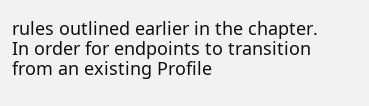rules outlined earlier in the chapter. In order for endpoints to transition from an existing Profile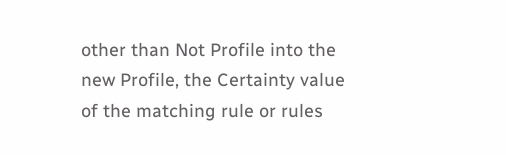other than Not Profile into the new Profile, the Certainty value of the matching rule or rules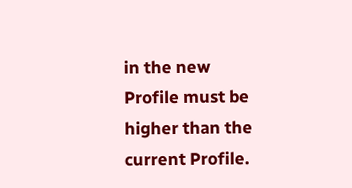in the new Profile must be higher than the current Profile.